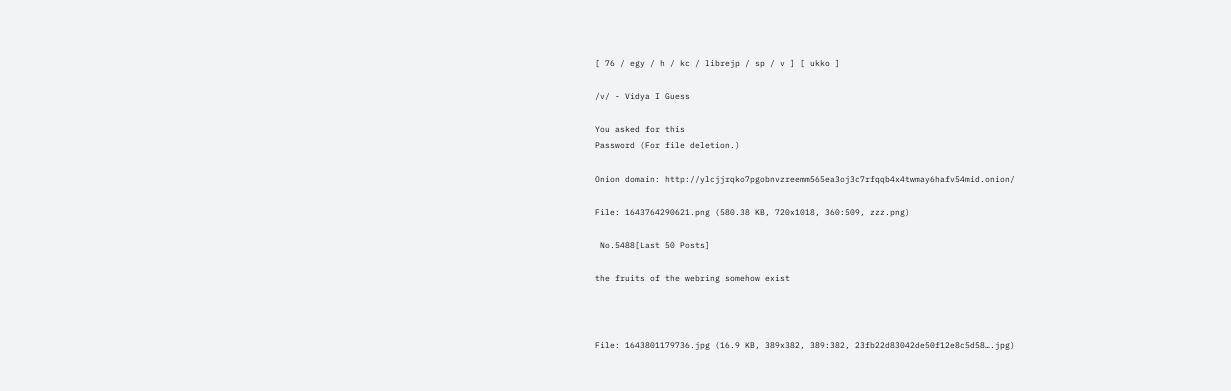[ 76 / egy / h / kc / librejp / sp / v ] [ ukko ]

/v/ - Vidya I Guess

You asked for this
Password (For file deletion.)

Onion domain: http://ylcjjrqko7pgobnvzreemm565ea3oj3c7rfqqb4x4twmay6hafv54mid.onion/

File: 1643764290621.png (580.38 KB, 720x1018, 360:509, zzz.png)

 No.5488[Last 50 Posts]

the fruits of the webring somehow exist



File: 1643801179736.jpg (16.9 KB, 389x382, 389:382, 23fb22d83042de50f12e8c5d58….jpg)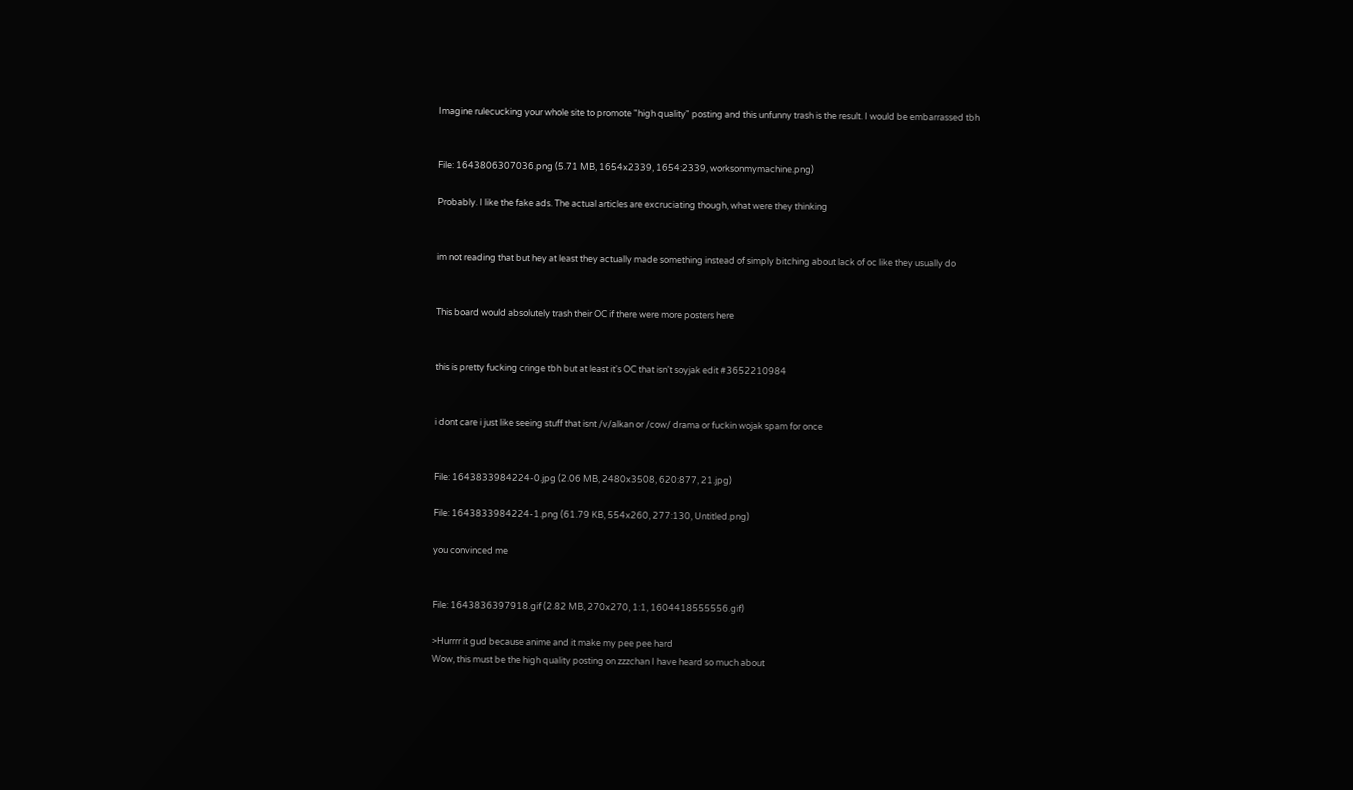Imagine rulecucking your whole site to promote "high quality" posting and this unfunny trash is the result. I would be embarrassed tbh


File: 1643806307036.png (5.71 MB, 1654x2339, 1654:2339, worksonmymachine.png)

Probably. I like the fake ads. The actual articles are excruciating though, what were they thinking


im not reading that but hey at least they actually made something instead of simply bitching about lack of oc like they usually do


This board would absolutely trash their OC if there were more posters here


this is pretty fucking cringe tbh but at least it's OC that isn't soyjak edit #3652210984


i dont care i just like seeing stuff that isnt /v/alkan or /cow/ drama or fuckin wojak spam for once


File: 1643833984224-0.jpg (2.06 MB, 2480x3508, 620:877, 21.jpg)

File: 1643833984224-1.png (61.79 KB, 554x260, 277:130, Untitled.png)

you convinced me


File: 1643836397918.gif (2.82 MB, 270x270, 1:1, 1604418555556.gif)

>Hurrrr it gud because anime and it make my pee pee hard
Wow, this must be the high quality posting on zzzchan I have heard so much about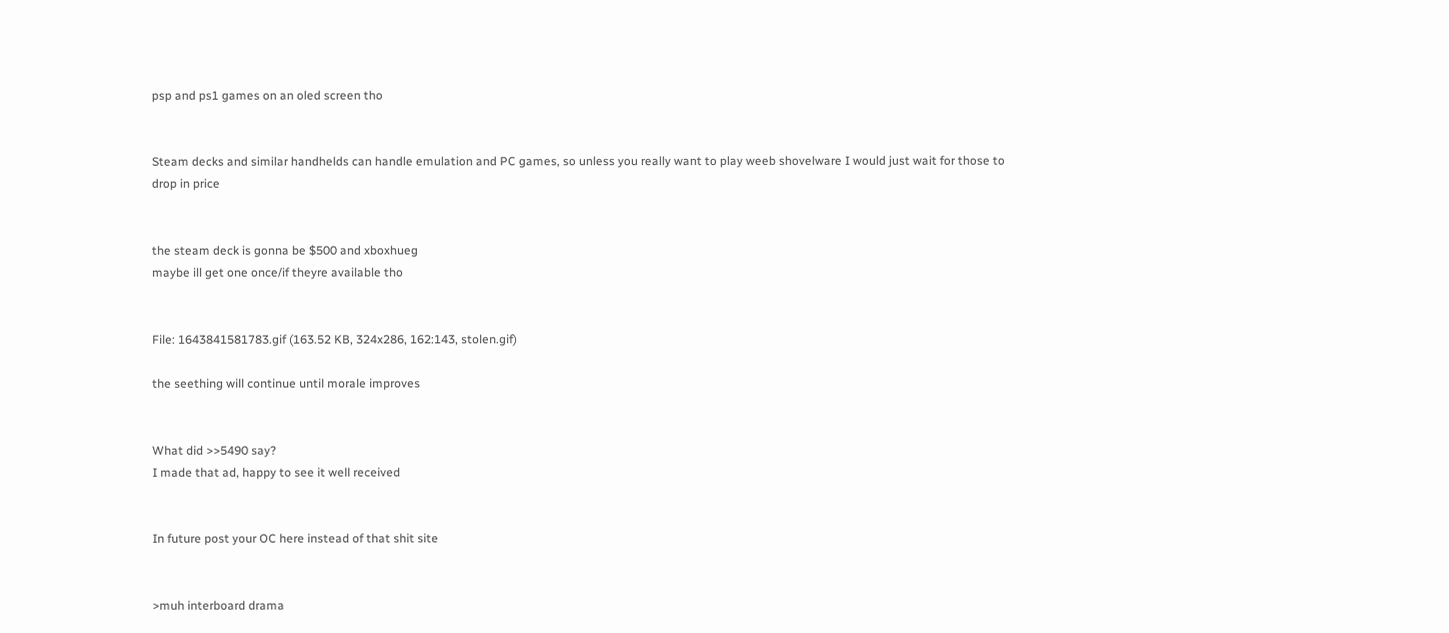psp and ps1 games on an oled screen tho


Steam decks and similar handhelds can handle emulation and PC games, so unless you really want to play weeb shovelware I would just wait for those to drop in price


the steam deck is gonna be $500 and xboxhueg
maybe ill get one once/if theyre available tho


File: 1643841581783.gif (163.52 KB, 324x286, 162:143, stolen.gif)

the seething will continue until morale improves


What did >>5490 say?
I made that ad, happy to see it well received


In future post your OC here instead of that shit site


>muh interboard drama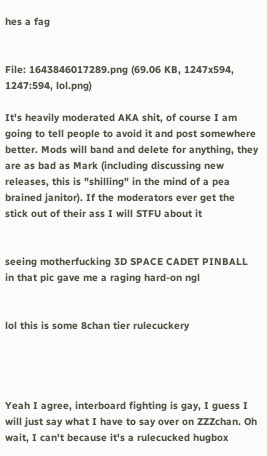hes a fag


File: 1643846017289.png (69.06 KB, 1247x594, 1247:594, lol.png)

It's heavily moderated AKA shit, of course I am going to tell people to avoid it and post somewhere better. Mods will band and delete for anything, they are as bad as Mark (including discussing new releases, this is "shilling" in the mind of a pea brained janitor). If the moderators ever get the stick out of their ass I will STFU about it


seeing motherfucking 3D SPACE CADET PINBALL in that pic gave me a raging hard-on ngl


lol this is some 8chan tier rulecuckery




Yeah I agree, interboard fighting is gay, I guess I will just say what I have to say over on ZZZchan. Oh wait, I can't because it's a rulecucked hugbox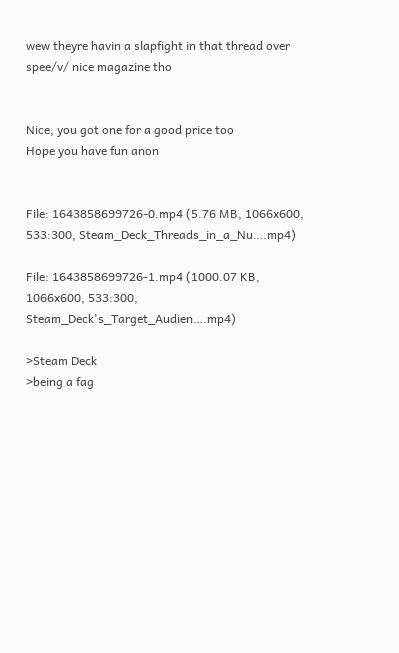wew theyre havin a slapfight in that thread over spee/v/ nice magazine tho


Nice, you got one for a good price too
Hope you have fun anon


File: 1643858699726-0.mp4 (5.76 MB, 1066x600, 533:300, Steam_Deck_Threads_in_a_Nu….mp4)

File: 1643858699726-1.mp4 (1000.07 KB, 1066x600, 533:300, Steam_Deck's_Target_Audien….mp4)

>Steam Deck
>being a fag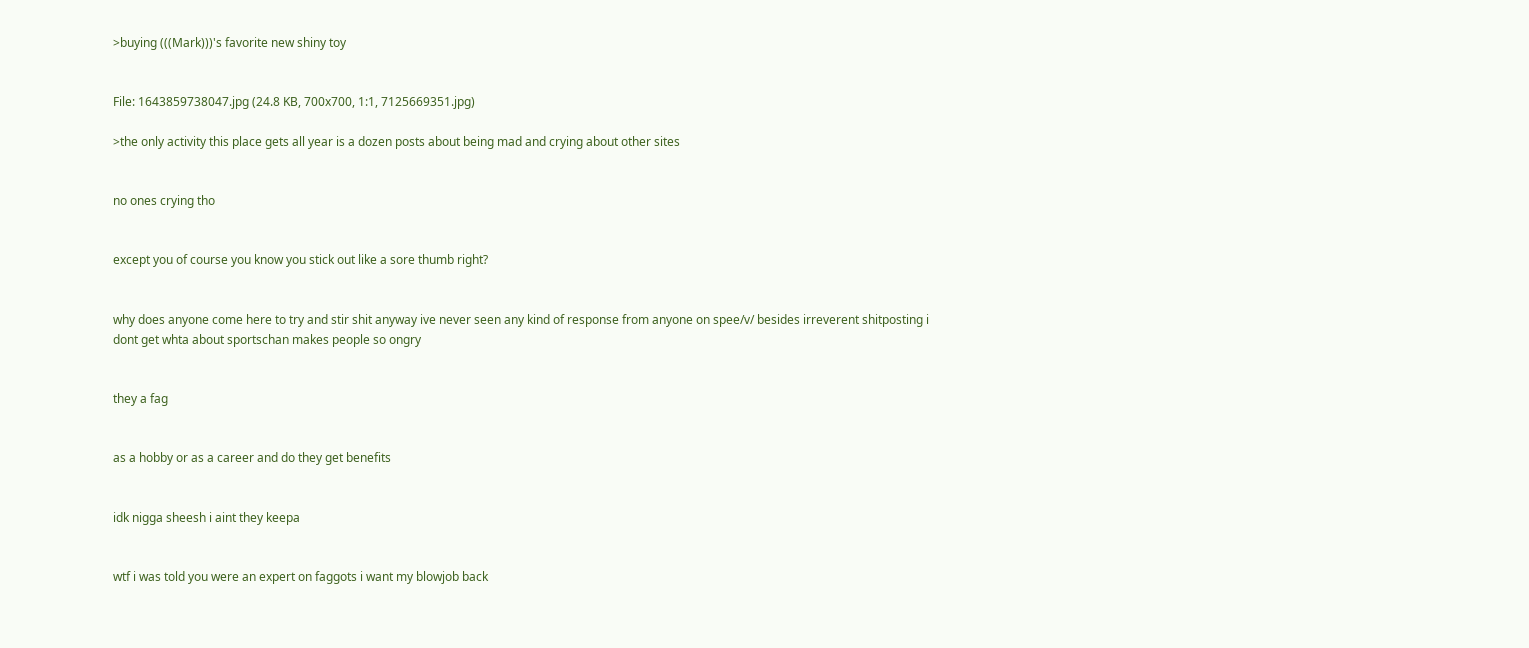>buying (((Mark)))'s favorite new shiny toy


File: 1643859738047.jpg (24.8 KB, 700x700, 1:1, 7125669351.jpg)

>the only activity this place gets all year is a dozen posts about being mad and crying about other sites


no ones crying tho


except you of course you know you stick out like a sore thumb right?


why does anyone come here to try and stir shit anyway ive never seen any kind of response from anyone on spee/v/ besides irreverent shitposting i dont get whta about sportschan makes people so ongry


they a fag


as a hobby or as a career and do they get benefits


idk nigga sheesh i aint they keepa


wtf i was told you were an expert on faggots i want my blowjob back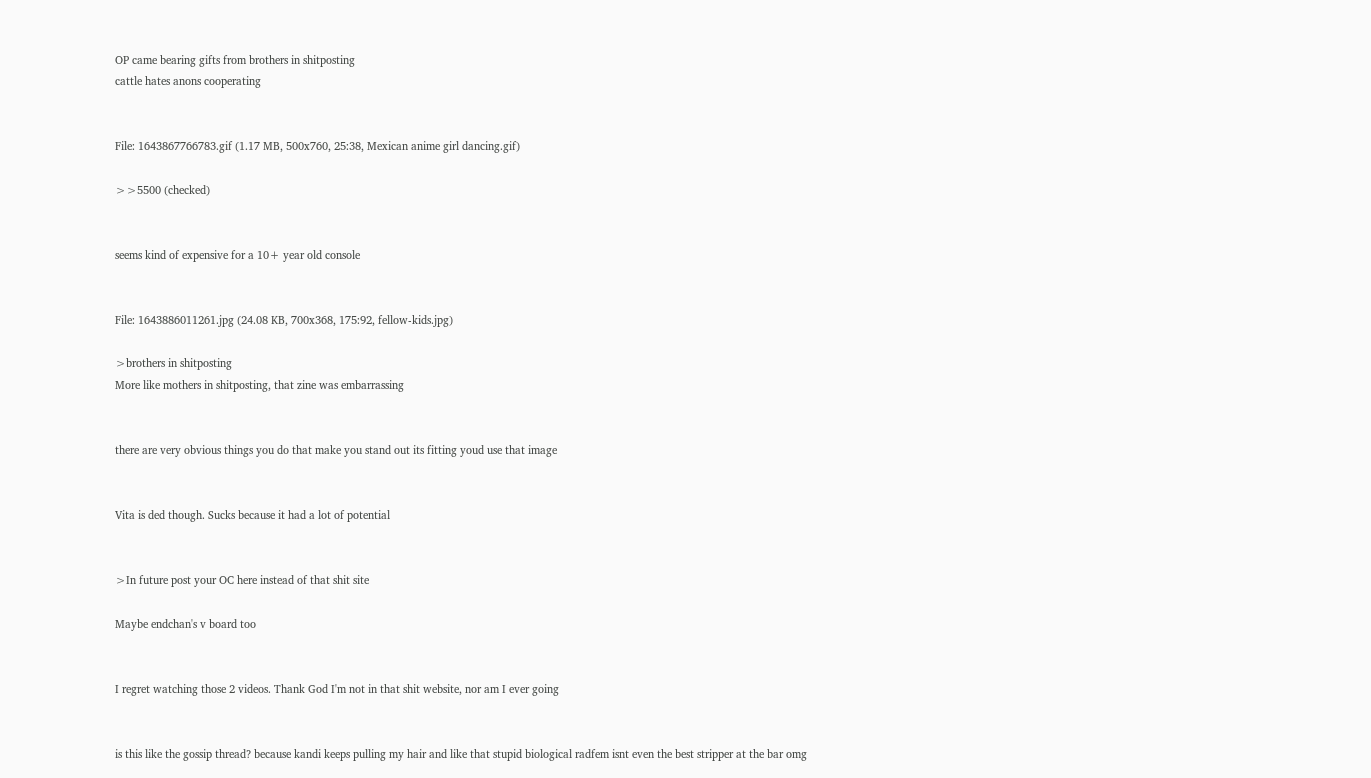OP came bearing gifts from brothers in shitposting
cattle hates anons cooperating


File: 1643867766783.gif (1.17 MB, 500x760, 25:38, Mexican anime girl dancing.gif)

>>5500 (checked)


seems kind of expensive for a 10+ year old console


File: 1643886011261.jpg (24.08 KB, 700x368, 175:92, fellow-kids.jpg)

>brothers in shitposting
More like mothers in shitposting, that zine was embarrassing


there are very obvious things you do that make you stand out its fitting youd use that image


Vita is ded though. Sucks because it had a lot of potential


>In future post your OC here instead of that shit site

Maybe endchan's v board too


I regret watching those 2 videos. Thank God I'm not in that shit website, nor am I ever going


is this like the gossip thread? because kandi keeps pulling my hair and like that stupid biological radfem isnt even the best stripper at the bar omg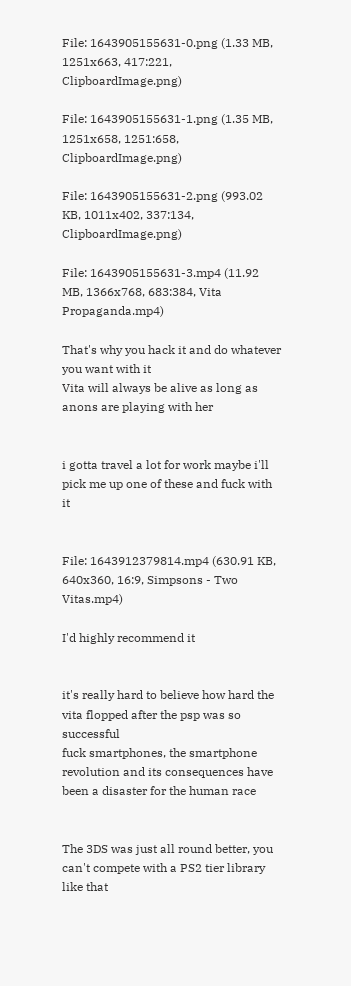File: 1643905155631-0.png (1.33 MB, 1251x663, 417:221, ClipboardImage.png)

File: 1643905155631-1.png (1.35 MB, 1251x658, 1251:658, ClipboardImage.png)

File: 1643905155631-2.png (993.02 KB, 1011x402, 337:134, ClipboardImage.png)

File: 1643905155631-3.mp4 (11.92 MB, 1366x768, 683:384, Vita Propaganda.mp4)

That's why you hack it and do whatever you want with it
Vita will always be alive as long as anons are playing with her


i gotta travel a lot for work maybe i'll pick me up one of these and fuck with it


File: 1643912379814.mp4 (630.91 KB, 640x360, 16:9, Simpsons - Two Vitas.mp4)

I'd highly recommend it


it's really hard to believe how hard the vita flopped after the psp was so successful
fuck smartphones, the smartphone revolution and its consequences have been a disaster for the human race


The 3DS was just all round better, you can't compete with a PS2 tier library like that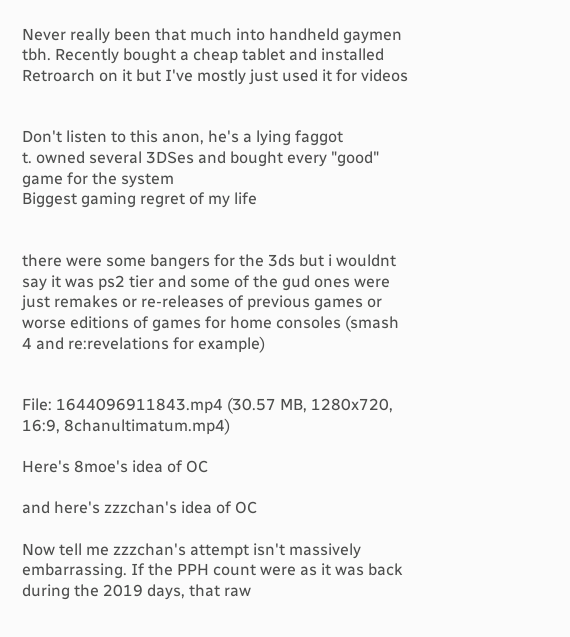Never really been that much into handheld gaymen tbh. Recently bought a cheap tablet and installed Retroarch on it but I've mostly just used it for videos


Don't listen to this anon, he's a lying faggot
t. owned several 3DSes and bought every "good" game for the system
Biggest gaming regret of my life


there were some bangers for the 3ds but i wouldnt say it was ps2 tier and some of the gud ones were just remakes or re-releases of previous games or worse editions of games for home consoles (smash 4 and re:revelations for example)


File: 1644096911843.mp4 (30.57 MB, 1280x720, 16:9, 8chanultimatum.mp4)

Here's 8moe's idea of OC

and here's zzzchan's idea of OC

Now tell me zzzchan's attempt isn't massively embarrassing. If the PPH count were as it was back during the 2019 days, that raw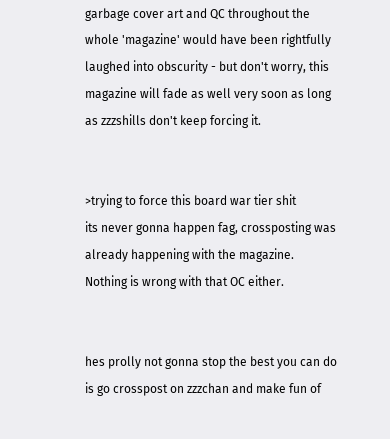garbage cover art and QC throughout the whole 'magazine' would have been rightfully laughed into obscurity - but don't worry, this magazine will fade as well very soon as long as zzzshills don't keep forcing it.


>trying to force this board war tier shit
its never gonna happen fag, crossposting was already happening with the magazine.
Nothing is wrong with that OC either.


hes prolly not gonna stop the best you can do is go crosspost on zzzchan and make fun of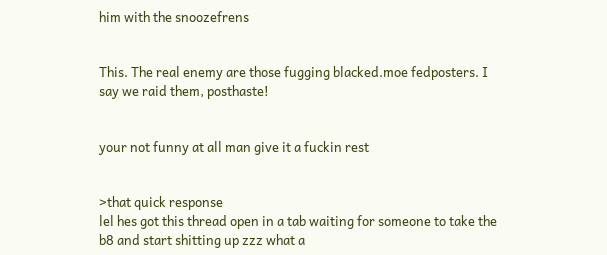him with the snoozefrens


This. The real enemy are those fugging blacked.moe fedposters. I say we raid them, posthaste!


your not funny at all man give it a fuckin rest


>that quick response
lel hes got this thread open in a tab waiting for someone to take the b8 and start shitting up zzz what a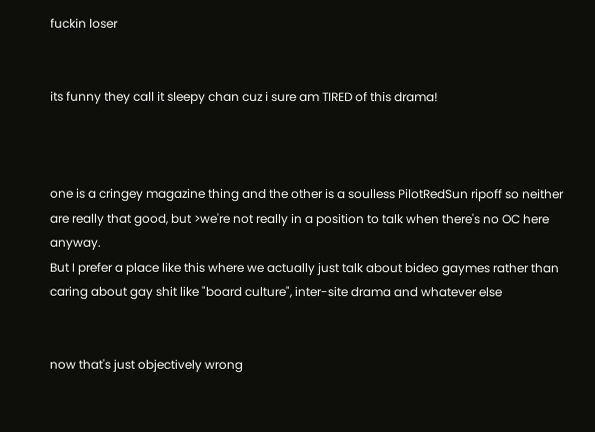fuckin loser


its funny they call it sleepy chan cuz i sure am TIRED of this drama!



one is a cringey magazine thing and the other is a soulless PilotRedSun ripoff so neither are really that good, but >we're not really in a position to talk when there's no OC here anyway.
But I prefer a place like this where we actually just talk about bideo gaymes rather than caring about gay shit like "board culture", inter-site drama and whatever else


now that's just objectively wrong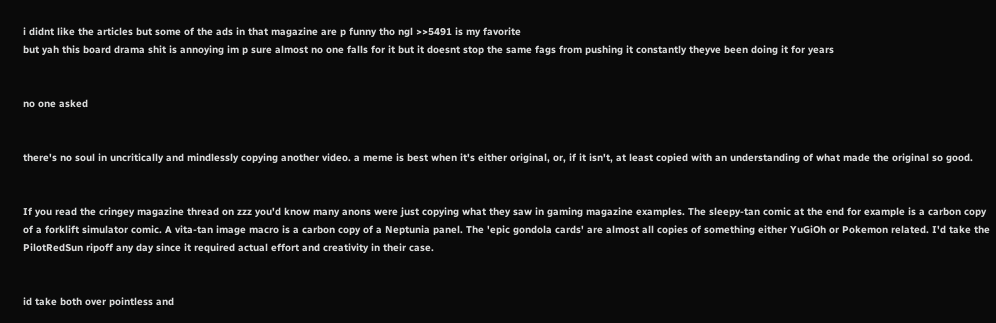i didnt like the articles but some of the ads in that magazine are p funny tho ngl >>5491 is my favorite
but yah this board drama shit is annoying im p sure almost no one falls for it but it doesnt stop the same fags from pushing it constantly theyve been doing it for years


no one asked


there's no soul in uncritically and mindlessly copying another video. a meme is best when it's either original, or, if it isn't, at least copied with an understanding of what made the original so good.


If you read the cringey magazine thread on zzz you'd know many anons were just copying what they saw in gaming magazine examples. The sleepy-tan comic at the end for example is a carbon copy of a forklift simulator comic. A vita-tan image macro is a carbon copy of a Neptunia panel. The 'epic gondola cards' are almost all copies of something either YuGiOh or Pokemon related. I'd take the PilotRedSun ripoff any day since it required actual effort and creativity in their case.


id take both over pointless and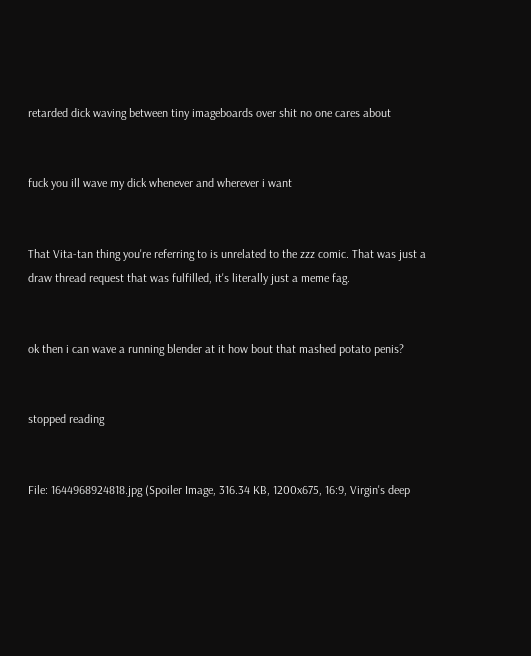retarded dick waving between tiny imageboards over shit no one cares about


fuck you ill wave my dick whenever and wherever i want


That Vita-tan thing you're referring to is unrelated to the zzz comic. That was just a draw thread request that was fulfilled, it's literally just a meme fag.


ok then i can wave a running blender at it how bout that mashed potato penis?


stopped reading


File: 1644968924818.jpg (Spoiler Image, 316.34 KB, 1200x675, 16:9, Virgin's deep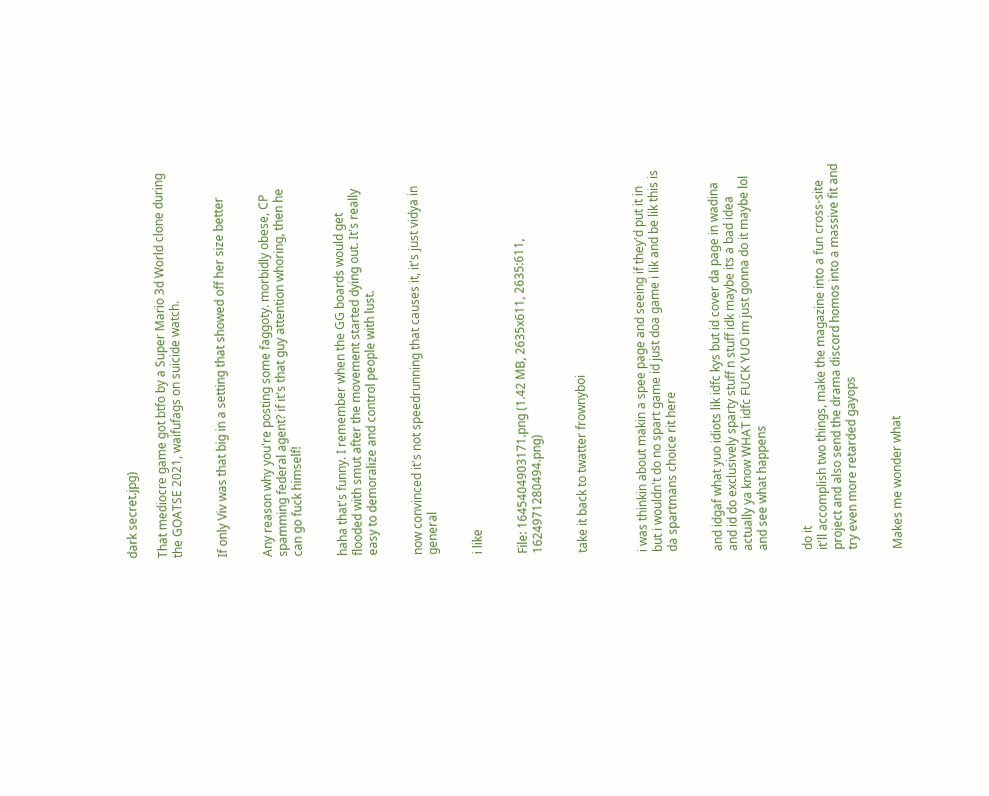dark secret.jpg)

That mediocre game got btfo by a Super Mario 3d World clone during the GOATSE 2021, waifufags on suicide watch.


If only Viv was that big in a setting that showed off her size better


Any reason why you're posting some faggoty. morbidly obese, CP spamming federal agent? if it's that guy attention whoring, then he can go fuck himself!


haha that's funny. I remember when the GG boards would get flooded with smut after the movement started dying out. It's really easy to demoralize and control people with lust.


now convinced it's not speedrunning that causes it, it's just vidya in general


i like


File: 1645404903171.png (1.42 MB, 2635x611, 2635:611, 1624971280494.png)


take it back to twatter frownyboi



i was thinkin about makin a spee page and seeing if they'd put it in but i wouldn't do no spart game id just doa game i lik and be lik this is da spartmans choice rit here


and idgaf what yuo idiots lik idfc kys but id cover da page in wadina and id do exclusively sparty stuff n stuff idk maybe its a bad idea actually ya know WHAT idfc FUCK YUO im just gonna do it maybe lol and see what happens


do it
it'll accomplish two things, make the magazine into a fun cross-site project and also send the drama discord homos into a massive fit and try even more retarded gayops


Makes me wonder what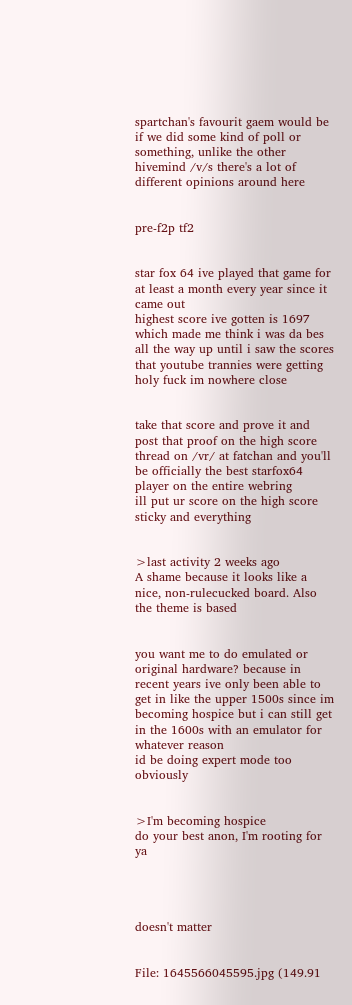spartchan's favourit gaem would be if we did some kind of poll or something, unlike the other hivemind /v/s there's a lot of different opinions around here


pre-f2p tf2


star fox 64 ive played that game for at least a month every year since it came out
highest score ive gotten is 1697 which made me think i was da bes all the way up until i saw the scores that youtube trannies were getting holy fuck im nowhere close


take that score and prove it and post that proof on the high score thread on /vr/ at fatchan and you'll be officially the best starfox64 player on the entire webring
ill put ur score on the high score sticky and everything


>last activity 2 weeks ago
A shame because it looks like a nice, non-rulecucked board. Also the theme is based


you want me to do emulated or original hardware? because in recent years ive only been able to get in like the upper 1500s since im becoming hospice but i can still get in the 1600s with an emulator for whatever reason
id be doing expert mode too obviously


>I'm becoming hospice
do your best anon, I'm rooting for ya




doesn't matter


File: 1645566045595.jpg (149.91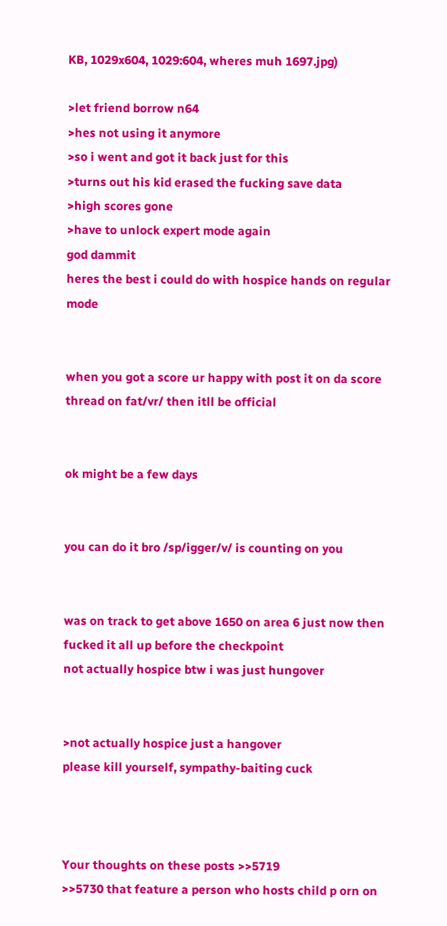KB, 1029x604, 1029:604, wheres muh 1697.jpg)

>let friend borrow n64
>hes not using it anymore
>so i went and got it back just for this
>turns out his kid erased the fucking save data
>high scores gone
>have to unlock expert mode again
god dammit
heres the best i could do with hospice hands on regular mode


when you got a score ur happy with post it on da score thread on fat/vr/ then itll be official


ok might be a few days


you can do it bro /sp/igger/v/ is counting on you


was on track to get above 1650 on area 6 just now then fucked it all up before the checkpoint
not actually hospice btw i was just hungover


>not actually hospice just a hangover
please kill yourself, sympathy-baiting cuck



Your thoughts on these posts >>5719
>>5730 that feature a person who hosts child p orn on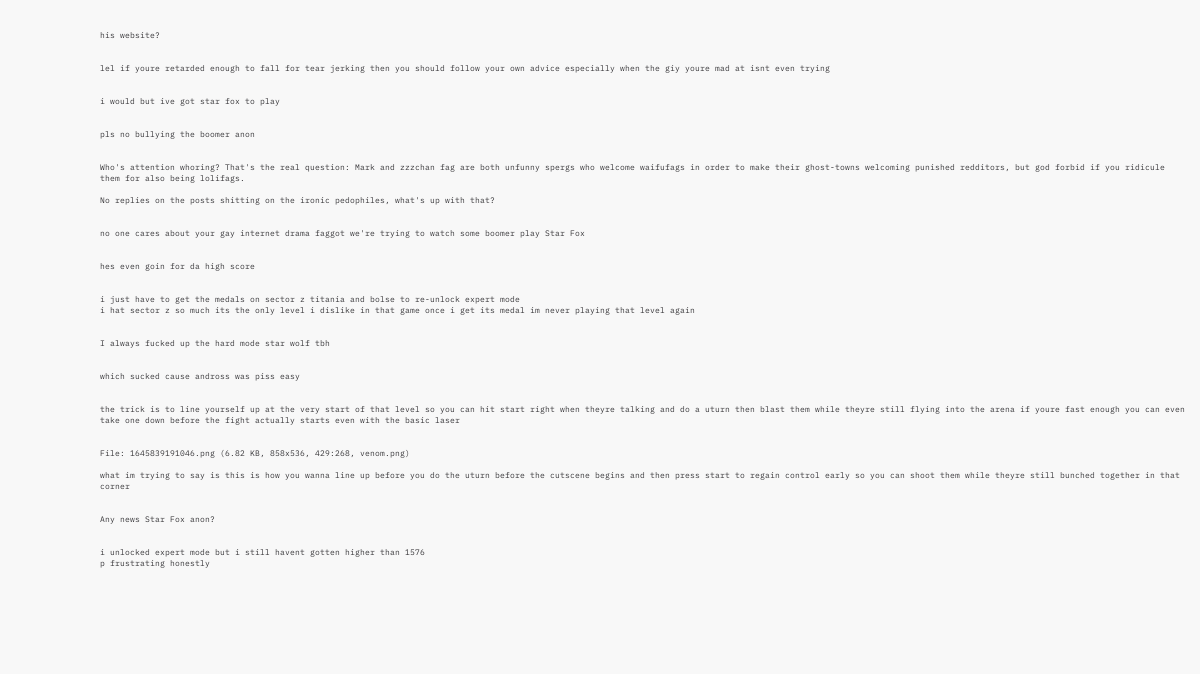his website?


lel if youre retarded enough to fall for tear jerking then you should follow your own advice especially when the giy youre mad at isnt even trying


i would but ive got star fox to play


pls no bullying the boomer anon


Who's attention whoring? That's the real question: Mark and zzzchan fag are both unfunny spergs who welcome waifufags in order to make their ghost-towns welcoming punished redditors, but god forbid if you ridicule them for also being lolifags.

No replies on the posts shitting on the ironic pedophiles, what's up with that?


no one cares about your gay internet drama faggot we're trying to watch some boomer play Star Fox


hes even goin for da high score


i just have to get the medals on sector z titania and bolse to re-unlock expert mode
i hat sector z so much its the only level i dislike in that game once i get its medal im never playing that level again


I always fucked up the hard mode star wolf tbh


which sucked cause andross was piss easy


the trick is to line yourself up at the very start of that level so you can hit start right when theyre talking and do a uturn then blast them while theyre still flying into the arena if youre fast enough you can even take one down before the fight actually starts even with the basic laser


File: 1645839191046.png (6.82 KB, 858x536, 429:268, venom.png)

what im trying to say is this is how you wanna line up before you do the uturn before the cutscene begins and then press start to regain control early so you can shoot them while theyre still bunched together in that corner


Any news Star Fox anon?


i unlocked expert mode but i still havent gotten higher than 1576
p frustrating honestly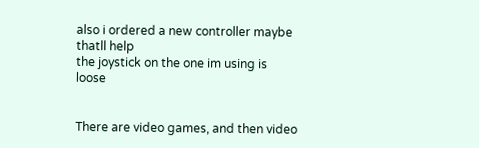also i ordered a new controller maybe thatll help
the joystick on the one im using is loose


There are video games, and then video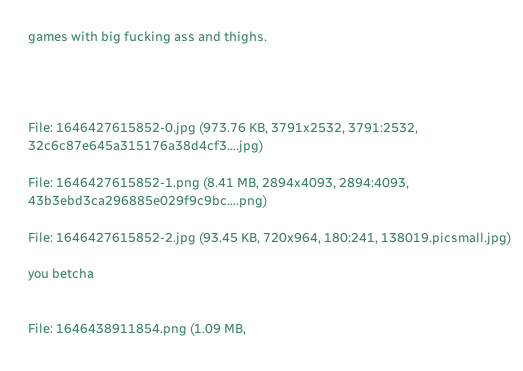games with big fucking ass and thighs.




File: 1646427615852-0.jpg (973.76 KB, 3791x2532, 3791:2532, 32c6c87e645a315176a38d4cf3….jpg)

File: 1646427615852-1.png (8.41 MB, 2894x4093, 2894:4093, 43b3ebd3ca296885e029f9c9bc….png)

File: 1646427615852-2.jpg (93.45 KB, 720x964, 180:241, 138019.picsmall.jpg)

you betcha


File: 1646438911854.png (1.09 MB,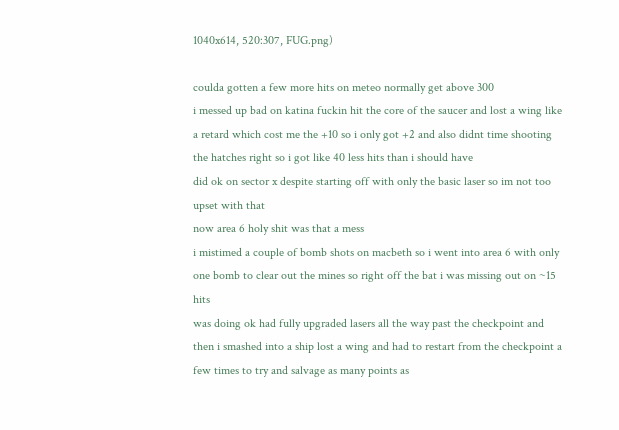1040x614, 520:307, FUG.png)

coulda gotten a few more hits on meteo normally get above 300
i messed up bad on katina fuckin hit the core of the saucer and lost a wing like a retard which cost me the +10 so i only got +2 and also didnt time shooting the hatches right so i got like 40 less hits than i should have
did ok on sector x despite starting off with only the basic laser so im not too upset with that
now area 6 holy shit was that a mess
i mistimed a couple of bomb shots on macbeth so i went into area 6 with only one bomb to clear out the mines so right off the bat i was missing out on ~15 hits
was doing ok had fully upgraded lasers all the way past the checkpoint and then i smashed into a ship lost a wing and had to restart from the checkpoint a few times to try and salvage as many points as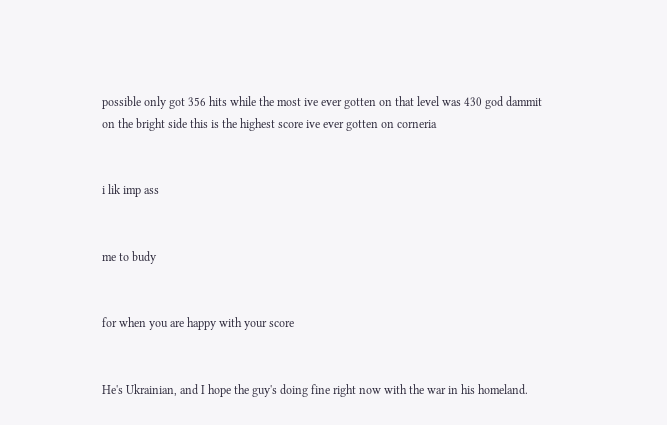possible only got 356 hits while the most ive ever gotten on that level was 430 god dammit
on the bright side this is the highest score ive ever gotten on corneria


i lik imp ass


me to budy


for when you are happy with your score


He's Ukrainian, and I hope the guy's doing fine right now with the war in his homeland.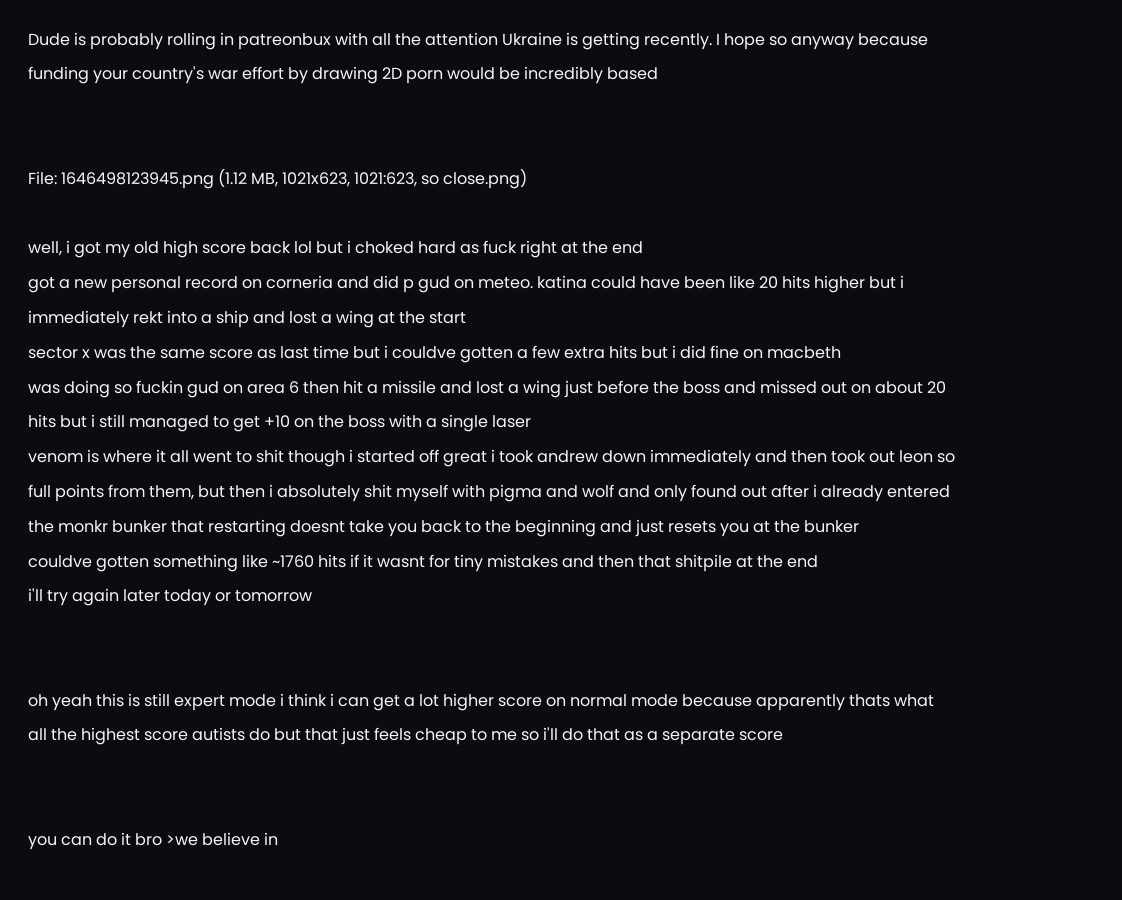Dude is probably rolling in patreonbux with all the attention Ukraine is getting recently. I hope so anyway because funding your country's war effort by drawing 2D porn would be incredibly based


File: 1646498123945.png (1.12 MB, 1021x623, 1021:623, so close.png)

well, i got my old high score back lol but i choked hard as fuck right at the end
got a new personal record on corneria and did p gud on meteo. katina could have been like 20 hits higher but i immediately rekt into a ship and lost a wing at the start
sector x was the same score as last time but i couldve gotten a few extra hits but i did fine on macbeth
was doing so fuckin gud on area 6 then hit a missile and lost a wing just before the boss and missed out on about 20 hits but i still managed to get +10 on the boss with a single laser
venom is where it all went to shit though i started off great i took andrew down immediately and then took out leon so full points from them, but then i absolutely shit myself with pigma and wolf and only found out after i already entered the monkr bunker that restarting doesnt take you back to the beginning and just resets you at the bunker
couldve gotten something like ~1760 hits if it wasnt for tiny mistakes and then that shitpile at the end
i'll try again later today or tomorrow


oh yeah this is still expert mode i think i can get a lot higher score on normal mode because apparently thats what all the highest score autists do but that just feels cheap to me so i'll do that as a separate score


you can do it bro >we believe in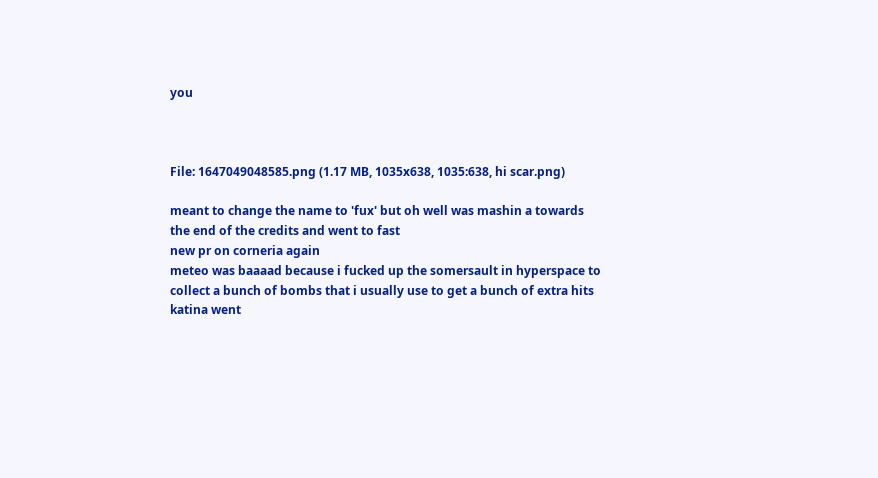you



File: 1647049048585.png (1.17 MB, 1035x638, 1035:638, hi scar.png)

meant to change the name to 'fux' but oh well was mashin a towards the end of the credits and went to fast
new pr on corneria again
meteo was baaaad because i fucked up the somersault in hyperspace to collect a bunch of bombs that i usually use to get a bunch of extra hits
katina went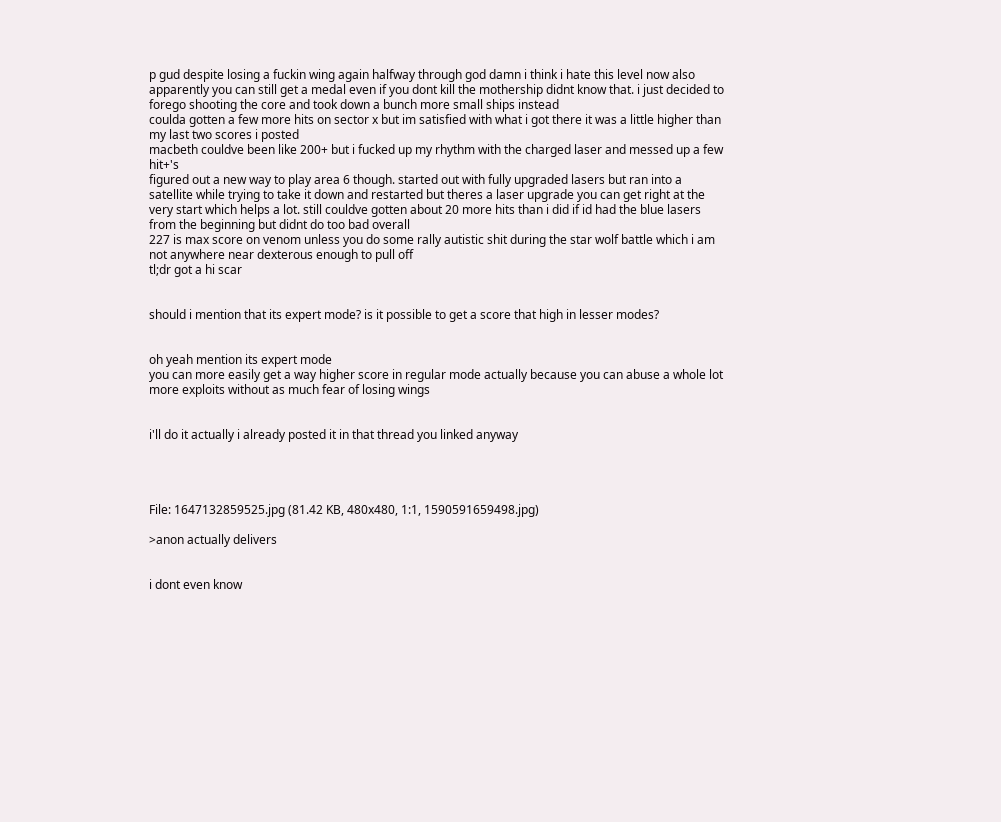p gud despite losing a fuckin wing again halfway through god damn i think i hate this level now also apparently you can still get a medal even if you dont kill the mothership didnt know that. i just decided to forego shooting the core and took down a bunch more small ships instead
coulda gotten a few more hits on sector x but im satisfied with what i got there it was a little higher than my last two scores i posted
macbeth couldve been like 200+ but i fucked up my rhythm with the charged laser and messed up a few hit+'s
figured out a new way to play area 6 though. started out with fully upgraded lasers but ran into a satellite while trying to take it down and restarted but theres a laser upgrade you can get right at the very start which helps a lot. still couldve gotten about 20 more hits than i did if id had the blue lasers from the beginning but didnt do too bad overall
227 is max score on venom unless you do some rally autistic shit during the star wolf battle which i am not anywhere near dexterous enough to pull off
tl;dr got a hi scar


should i mention that its expert mode? is it possible to get a score that high in lesser modes?


oh yeah mention its expert mode
you can more easily get a way higher score in regular mode actually because you can abuse a whole lot more exploits without as much fear of losing wings


i'll do it actually i already posted it in that thread you linked anyway




File: 1647132859525.jpg (81.42 KB, 480x480, 1:1, 1590591659498.jpg)

>anon actually delivers


i dont even know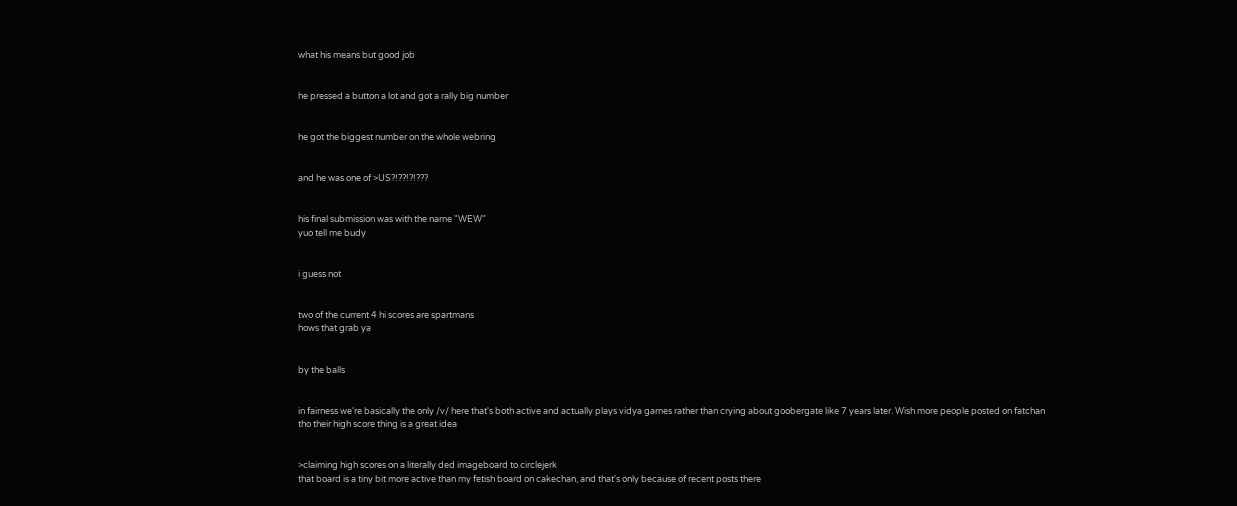what his means but good job


he pressed a button a lot and got a rally big number


he got the biggest number on the whole webring


and he was one of >US?!??!?!???


his final submission was with the name "WEW"
yuo tell me budy


i guess not


two of the current 4 hi scores are spartmans
hows that grab ya


by the balls


in fairness we're basically the only /v/ here that's both active and actually plays vidya games rather than crying about goobergate like 7 years later. Wish more people posted on fatchan tho their high score thing is a great idea


>claiming high scores on a literally ded imageboard to circlejerk
that board is a tiny bit more active than my fetish board on cakechan, and that's only because of recent posts there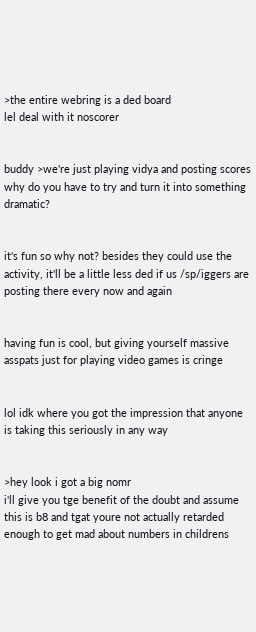>the entire webring is a ded board
lel deal with it noscorer


buddy >we're just playing vidya and posting scores why do you have to try and turn it into something dramatic?


it's fun so why not? besides they could use the activity, it'll be a little less ded if us /sp/iggers are posting there every now and again


having fun is cool, but giving yourself massive asspats just for playing video games is cringe


lol idk where you got the impression that anyone is taking this seriously in any way


>hey look i got a big nomr
i'll give you tge benefit of the doubt and assume this is b8 and tgat youre not actually retarded enough to get mad about numbers in childrens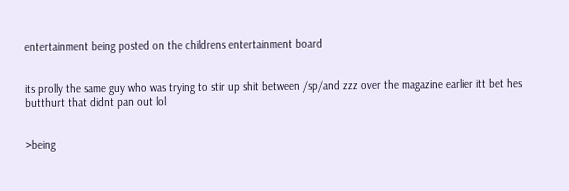entertainment being posted on the childrens entertainment board


its prolly the same guy who was trying to stir up shit between /sp/and zzz over the magazine earlier itt bet hes butthurt that didnt pan out lol


>being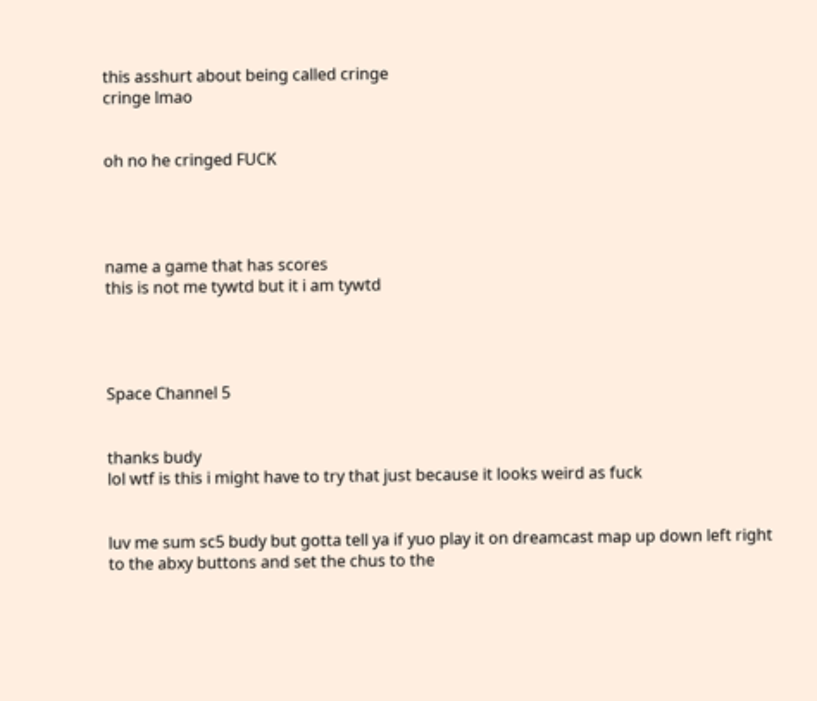this asshurt about being called cringe
cringe lmao


oh no he cringed FUCK




name a game that has scores
this is not me tywtd but it i am tywtd




Space Channel 5


thanks budy
lol wtf is this i might have to try that just because it looks weird as fuck


luv me sum sc5 budy but gotta tell ya if yuo play it on dreamcast map up down left right to the abxy buttons and set the chus to the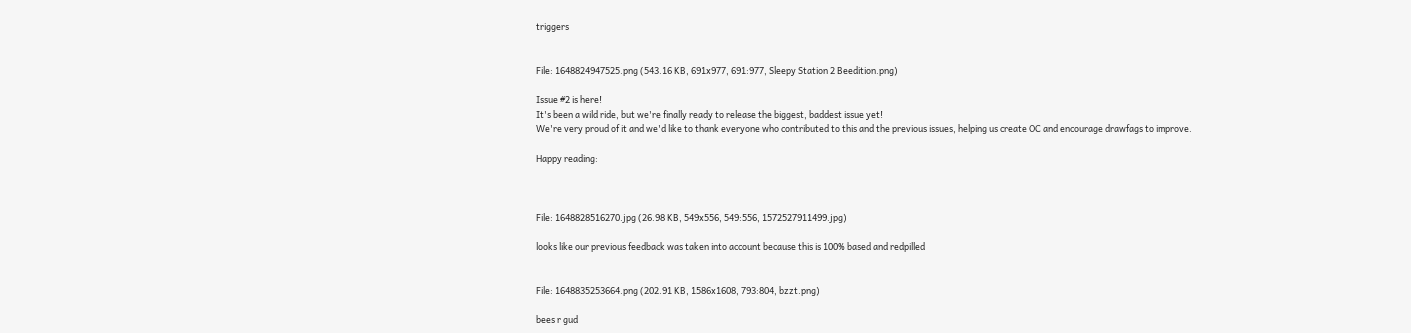triggers


File: 1648824947525.png (543.16 KB, 691x977, 691:977, Sleepy Station 2 Beedition.png)

Issue #2 is here!
It's been a wild ride, but we're finally ready to release the biggest, baddest issue yet!
We're very proud of it and we'd like to thank everyone who contributed to this and the previous issues, helping us create OC and encourage drawfags to improve.

Happy reading:



File: 1648828516270.jpg (26.98 KB, 549x556, 549:556, 1572527911499.jpg)

looks like our previous feedback was taken into account because this is 100% based and redpilled


File: 1648835253664.png (202.91 KB, 1586x1608, 793:804, bzzt.png)

bees r gud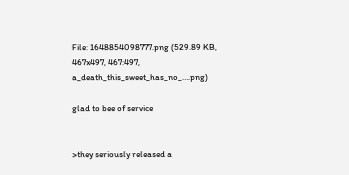File: 1648854098777.png (529.89 KB, 467x497, 467:497, a_death_this_sweet_has_no_….png)

glad to bee of service


>they seriously released a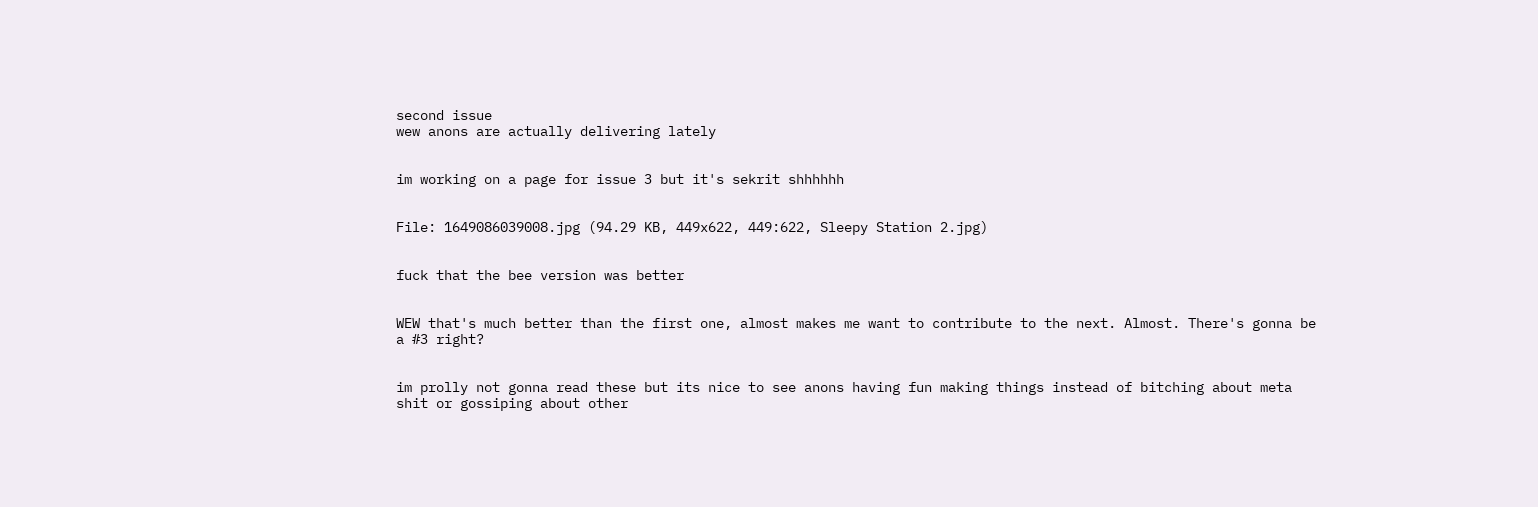second issue
wew anons are actually delivering lately


im working on a page for issue 3 but it's sekrit shhhhhh


File: 1649086039008.jpg (94.29 KB, 449x622, 449:622, Sleepy Station 2.jpg)


fuck that the bee version was better


WEW that's much better than the first one, almost makes me want to contribute to the next. Almost. There's gonna be a #3 right?


im prolly not gonna read these but its nice to see anons having fun making things instead of bitching about meta shit or gossiping about other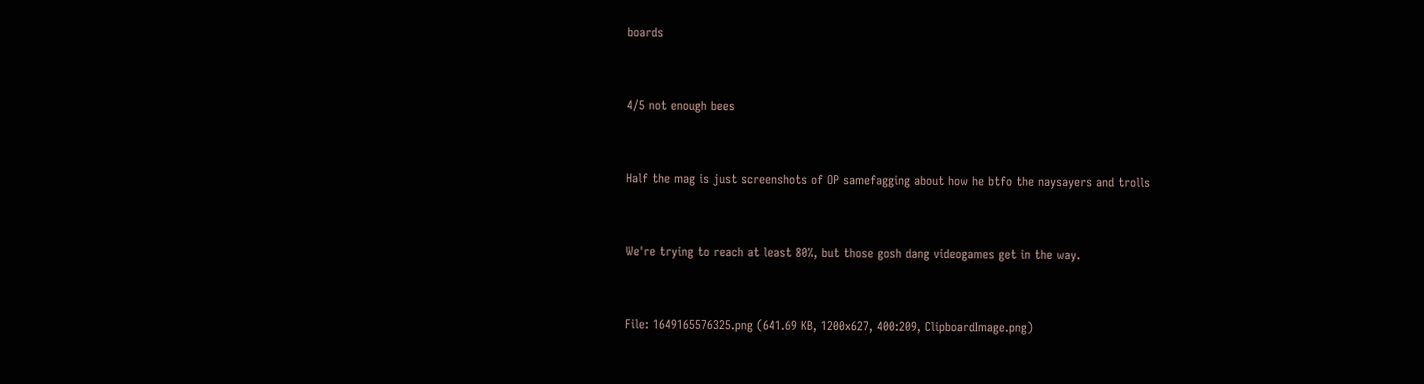boards


4/5 not enough bees


Half the mag is just screenshots of OP samefagging about how he btfo the naysayers and trolls


We're trying to reach at least 80%, but those gosh dang videogames get in the way.


File: 1649165576325.png (641.69 KB, 1200x627, 400:209, ClipboardImage.png)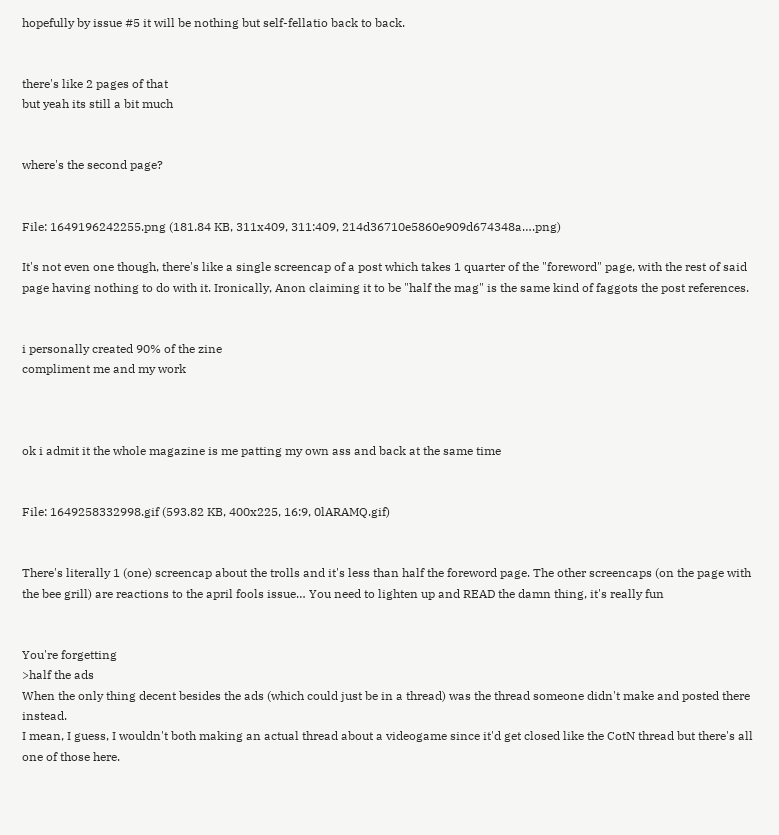hopefully by issue #5 it will be nothing but self-fellatio back to back.


there's like 2 pages of that
but yeah its still a bit much


where's the second page?


File: 1649196242255.png (181.84 KB, 311x409, 311:409, 214d36710e5860e909d674348a….png)

It's not even one though, there's like a single screencap of a post which takes 1 quarter of the "foreword" page, with the rest of said page having nothing to do with it. Ironically, Anon claiming it to be "half the mag" is the same kind of faggots the post references.


i personally created 90% of the zine
compliment me and my work



ok i admit it the whole magazine is me patting my own ass and back at the same time


File: 1649258332998.gif (593.82 KB, 400x225, 16:9, 0lARAMQ.gif)


There's literally 1 (one) screencap about the trolls and it's less than half the foreword page. The other screencaps (on the page with the bee grill) are reactions to the april fools issue… You need to lighten up and READ the damn thing, it's really fun


You're forgetting
>half the ads
When the only thing decent besides the ads (which could just be in a thread) was the thread someone didn't make and posted there instead.
I mean, I guess, I wouldn't both making an actual thread about a videogame since it'd get closed like the CotN thread but there's all one of those here.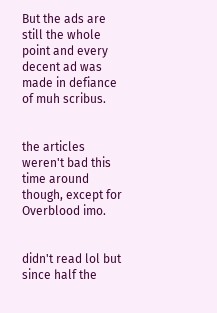But the ads are still the whole point and every decent ad was made in defiance of muh scribus.


the articles weren't bad this time around though, except for Overblood imo.


didn't read lol but since half the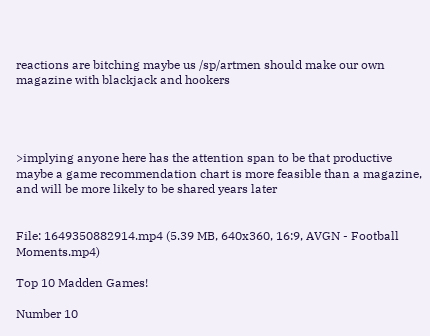reactions are bitching maybe us /sp/artmen should make our own magazine with blackjack and hookers




>implying anyone here has the attention span to be that productive
maybe a game recommendation chart is more feasible than a magazine, and will be more likely to be shared years later


File: 1649350882914.mp4 (5.39 MB, 640x360, 16:9, AVGN - Football Moments.mp4)

Top 10 Madden Games!

Number 10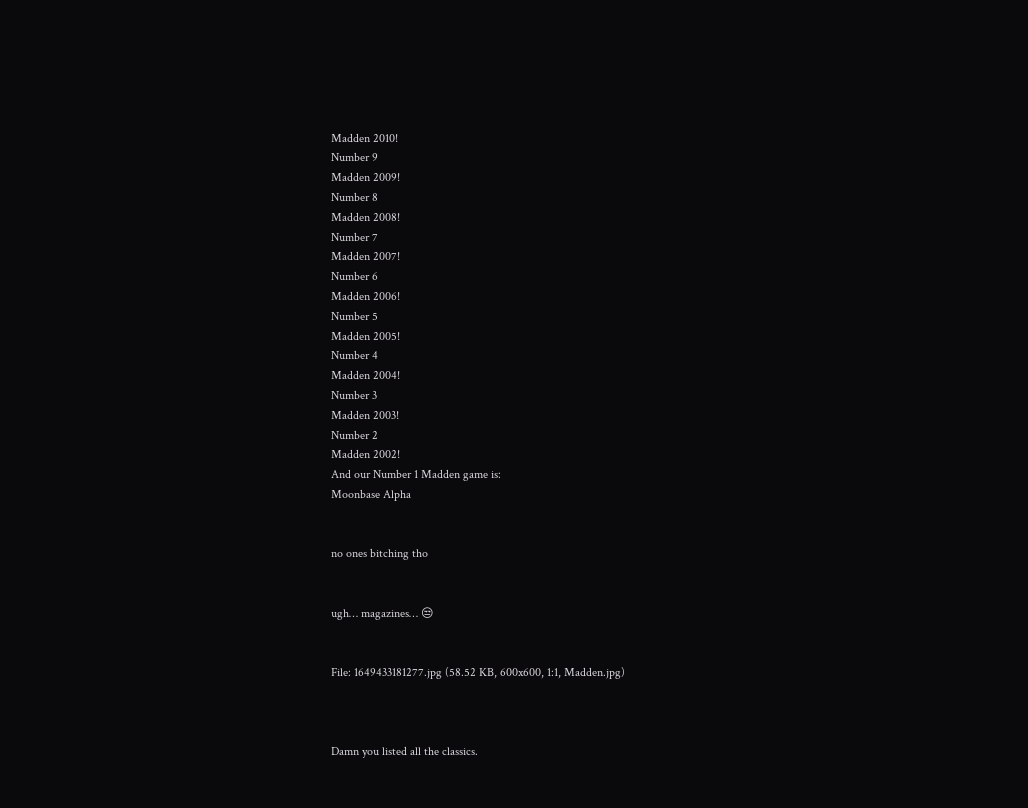Madden 2010!
Number 9
Madden 2009!
Number 8
Madden 2008!
Number 7
Madden 2007!
Number 6
Madden 2006!
Number 5
Madden 2005!
Number 4
Madden 2004!
Number 3
Madden 2003!
Number 2
Madden 2002!
And our Number 1 Madden game is:
Moonbase Alpha


no ones bitching tho


ugh… magazines… 😒


File: 1649433181277.jpg (58.52 KB, 600x600, 1:1, Madden.jpg)



Damn you listed all the classics.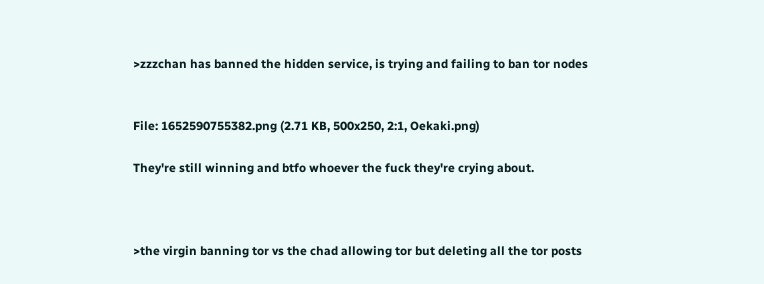>zzzchan has banned the hidden service, is trying and failing to ban tor nodes


File: 1652590755382.png (2.71 KB, 500x250, 2:1, Oekaki.png)

They're still winning and btfo whoever the fuck they're crying about.



>the virgin banning tor vs the chad allowing tor but deleting all the tor posts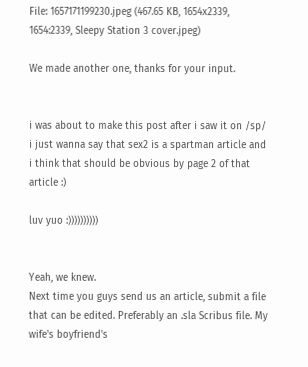File: 1657171199230.jpeg (467.65 KB, 1654x2339, 1654:2339, Sleepy Station 3 cover.jpeg)

We made another one, thanks for your input.


i was about to make this post after i saw it on /sp/ i just wanna say that sex2 is a spartman article and i think that should be obvious by page 2 of that article :)

luv yuo :))))))))))


Yeah, we knew.
Next time you guys send us an article, submit a file that can be edited. Preferably an .sla Scribus file. My wife's boyfriend's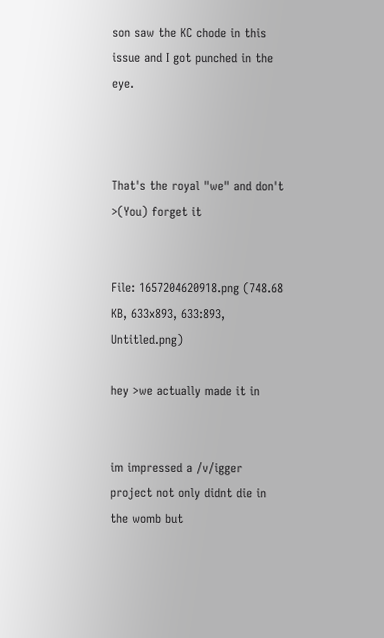son saw the KC chode in this issue and I got punched in the eye.



That's the royal "we" and don't >(You) forget it


File: 1657204620918.png (748.68 KB, 633x893, 633:893, Untitled.png)

hey >we actually made it in


im impressed a /v/igger project not only didnt die in the womb but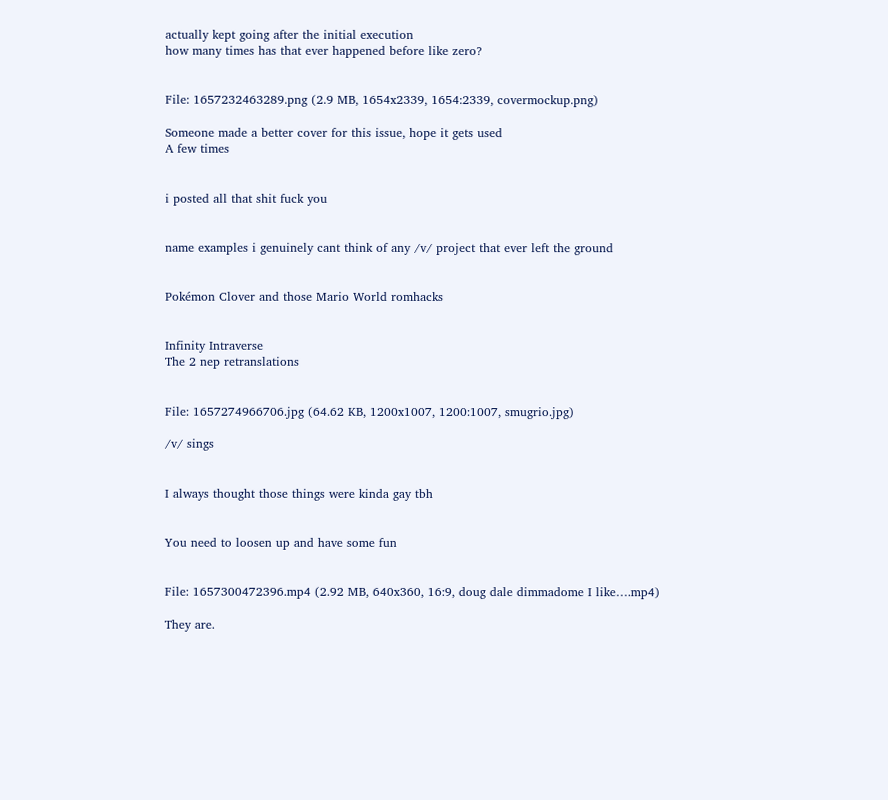actually kept going after the initial execution
how many times has that ever happened before like zero?


File: 1657232463289.png (2.9 MB, 1654x2339, 1654:2339, covermockup.png)

Someone made a better cover for this issue, hope it gets used
A few times


i posted all that shit fuck you


name examples i genuinely cant think of any /v/ project that ever left the ground


Pokémon Clover and those Mario World romhacks


Infinity Intraverse
The 2 nep retranslations


File: 1657274966706.jpg (64.62 KB, 1200x1007, 1200:1007, smugrio.jpg)

/v/ sings


I always thought those things were kinda gay tbh


You need to loosen up and have some fun


File: 1657300472396.mp4 (2.92 MB, 640x360, 16:9, doug dale dimmadome I like….mp4)

They are.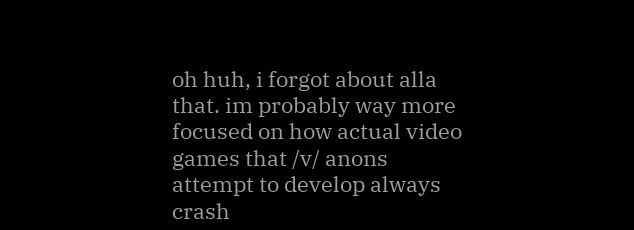oh huh, i forgot about alla that. im probably way more focused on how actual video games that /v/ anons attempt to develop always crash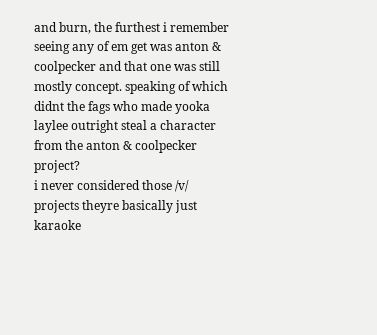and burn, the furthest i remember seeing any of em get was anton & coolpecker and that one was still mostly concept. speaking of which didnt the fags who made yooka laylee outright steal a character from the anton & coolpecker project?
i never considered those /v/ projects theyre basically just karaoke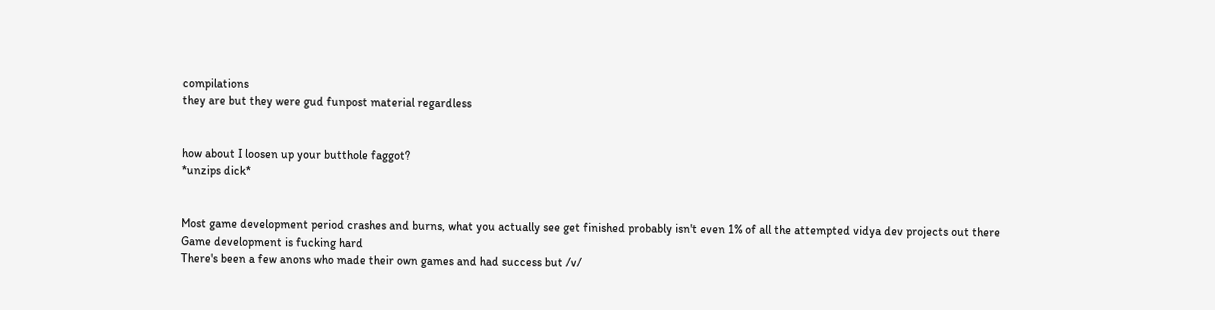compilations
they are but they were gud funpost material regardless


how about I loosen up your butthole faggot?
*unzips dick*


Most game development period crashes and burns, what you actually see get finished probably isn't even 1% of all the attempted vidya dev projects out there
Game development is fucking hard
There's been a few anons who made their own games and had success but /v/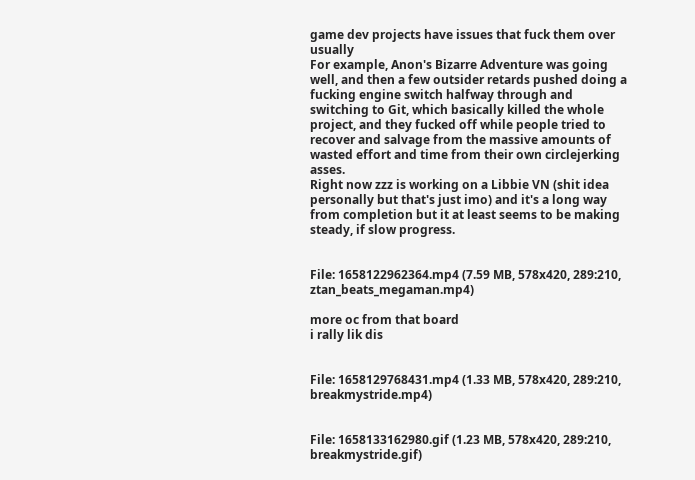game dev projects have issues that fuck them over usually
For example, Anon's Bizarre Adventure was going well, and then a few outsider retards pushed doing a fucking engine switch halfway through and switching to Git, which basically killed the whole project, and they fucked off while people tried to recover and salvage from the massive amounts of wasted effort and time from their own circlejerking asses.
Right now zzz is working on a Libbie VN (shit idea personally but that's just imo) and it's a long way from completion but it at least seems to be making steady, if slow progress.


File: 1658122962364.mp4 (7.59 MB, 578x420, 289:210, ztan_beats_megaman.mp4)

more oc from that board
i rally lik dis


File: 1658129768431.mp4 (1.33 MB, 578x420, 289:210, breakmystride.mp4)


File: 1658133162980.gif (1.23 MB, 578x420, 289:210, breakmystride.gif)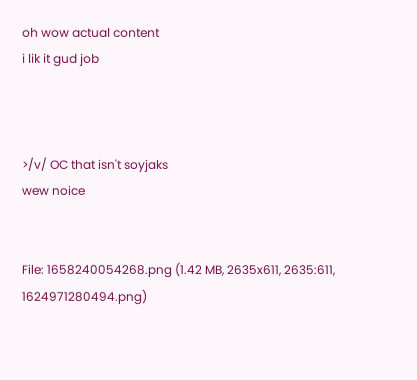oh wow actual content
i lik it gud job



>/v/ OC that isn't soyjaks
wew noice


File: 1658240054268.png (1.42 MB, 2635x611, 2635:611, 1624971280494.png)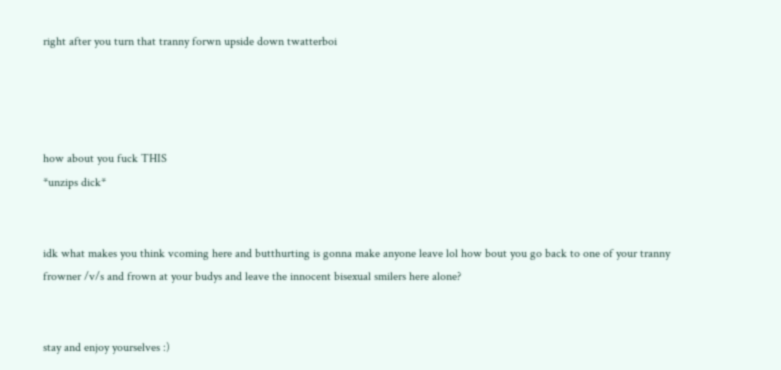right after you turn that tranny forwn upside down twatterboi




how about you fuck THIS
*unzips dick*


idk what makes you think vcoming here and butthurting is gonna make anyone leave lol how bout you go back to one of your tranny frowner /v/s and frown at your budys and leave the innocent bisexual smilers here alone?


stay and enjoy yourselves :)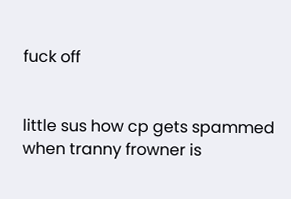fuck off


little sus how cp gets spammed when tranny frowner is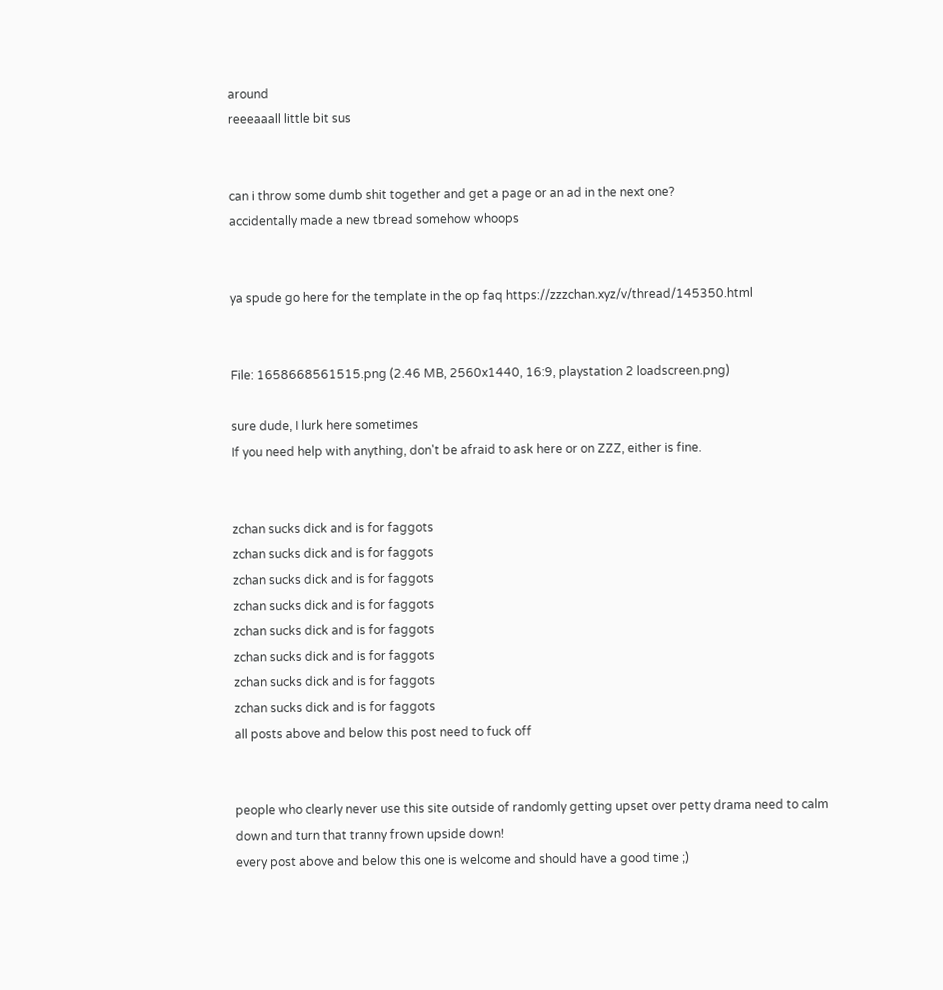around
reeeaaall little bit sus


can i throw some dumb shit together and get a page or an ad in the next one?
accidentally made a new tbread somehow whoops


ya spude go here for the template in the op faq https://zzzchan.xyz/v/thread/145350.html


File: 1658668561515.png (2.46 MB, 2560x1440, 16:9, playstation 2 loadscreen.png)

sure dude, I lurk here sometimes
If you need help with anything, don't be afraid to ask here or on ZZZ, either is fine.


zchan sucks dick and is for faggots
zchan sucks dick and is for faggots
zchan sucks dick and is for faggots
zchan sucks dick and is for faggots
zchan sucks dick and is for faggots
zchan sucks dick and is for faggots
zchan sucks dick and is for faggots
zchan sucks dick and is for faggots
all posts above and below this post need to fuck off


people who clearly never use this site outside of randomly getting upset over petty drama need to calm down and turn that tranny frown upside down!
every post above and below this one is welcome and should have a good time ;)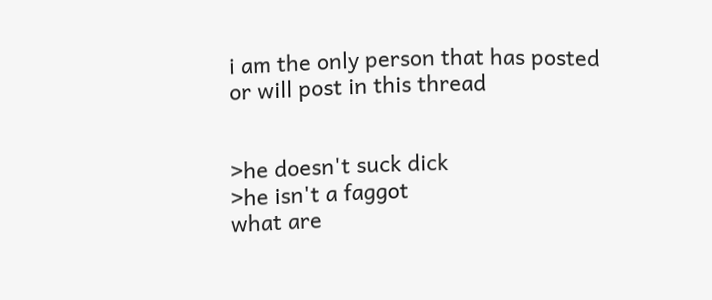i am the only person that has posted or will post in this thread


>he doesn't suck dick
>he isn't a faggot
what are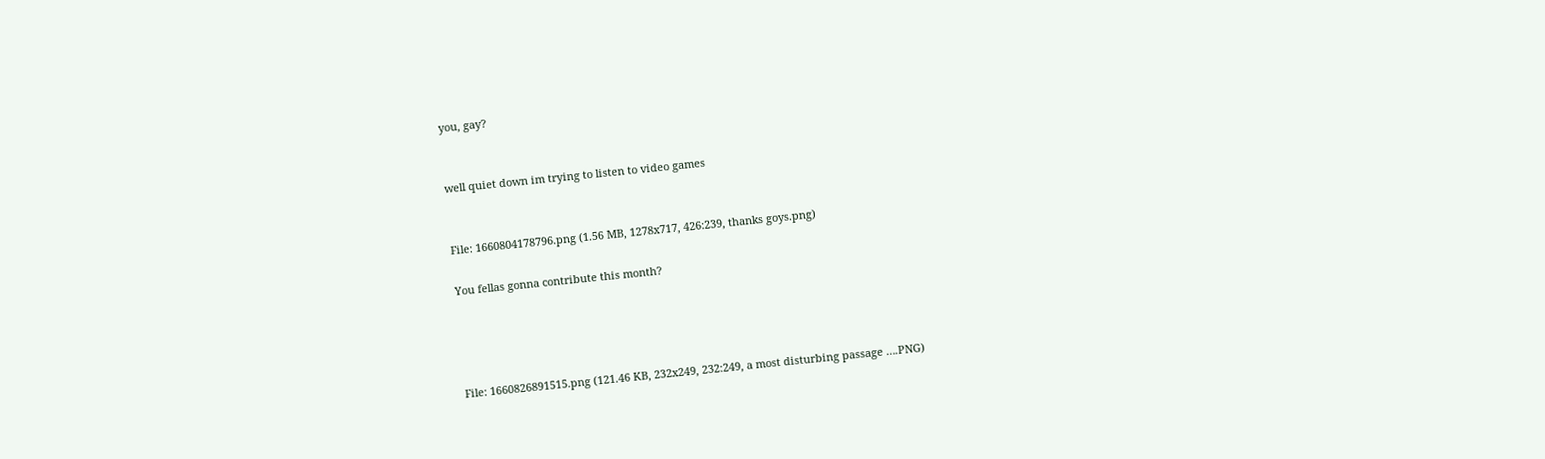you, gay?


well quiet down im trying to listen to video games


File: 1660804178796.png (1.56 MB, 1278x717, 426:239, thanks goys.png)

You fellas gonna contribute this month?




File: 1660826891515.png (121.46 KB, 232x249, 232:249, a most disturbing passage ….PNG)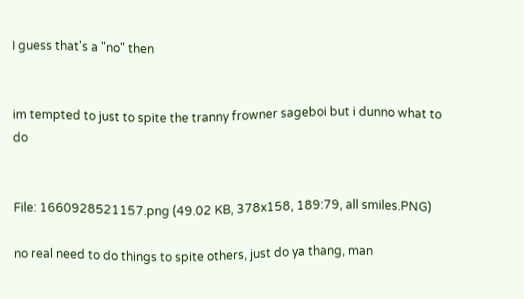I guess that's a "no" then


im tempted to just to spite the tranny frowner sageboi but i dunno what to do


File: 1660928521157.png (49.02 KB, 378x158, 189:79, all smiles.PNG)

no real need to do things to spite others, just do ya thang, man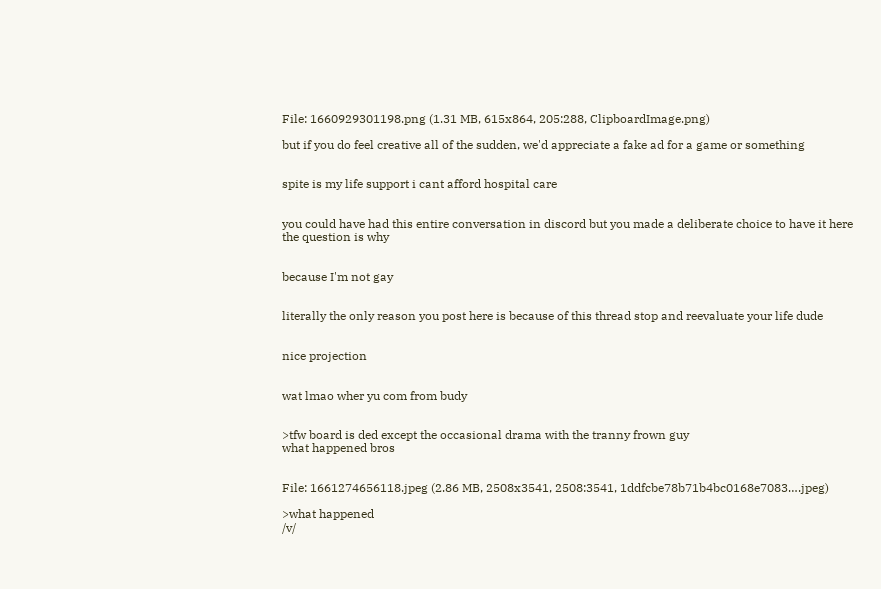File: 1660929301198.png (1.31 MB, 615x864, 205:288, ClipboardImage.png)

but if you do feel creative all of the sudden, we'd appreciate a fake ad for a game or something


spite is my life support i cant afford hospital care


you could have had this entire conversation in discord but you made a deliberate choice to have it here
the question is why


because I'm not gay


literally the only reason you post here is because of this thread stop and reevaluate your life dude


nice projection


wat lmao wher yu com from budy


>tfw board is ded except the occasional drama with the tranny frown guy
what happened bros


File: 1661274656118.jpeg (2.86 MB, 2508x3541, 2508:3541, 1ddfcbe78b71b4bc0168e7083….jpeg)

>what happened
/v/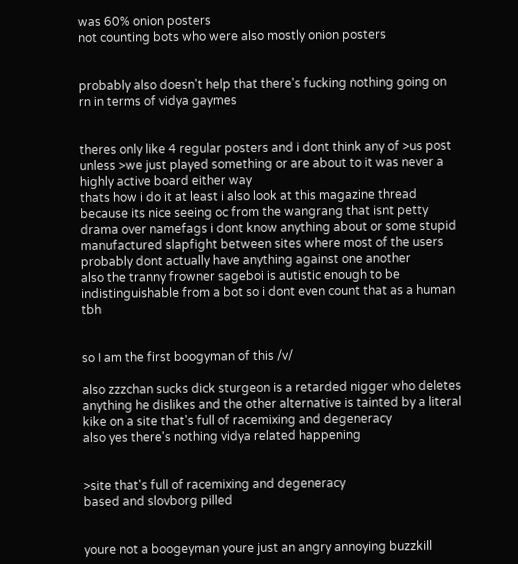was 60% onion posters
not counting bots who were also mostly onion posters


probably also doesn't help that there's fucking nothing going on rn in terms of vidya gaymes


theres only like 4 regular posters and i dont think any of >us post unless >we just played something or are about to it was never a highly active board either way
thats how i do it at least i also look at this magazine thread because its nice seeing oc from the wangrang that isnt petty drama over namefags i dont know anything about or some stupid manufactured slapfight between sites where most of the users probably dont actually have anything against one another
also the tranny frowner sageboi is autistic enough to be indistinguishable from a bot so i dont even count that as a human tbh


so I am the first boogyman of this /v/

also zzzchan sucks dick sturgeon is a retarded nigger who deletes anything he dislikes and the other alternative is tainted by a literal kike on a site that's full of racemixing and degeneracy
also yes there's nothing vidya related happening


>site that's full of racemixing and degeneracy
based and slovborg pilled


youre not a boogeyman youre just an angry annoying buzzkill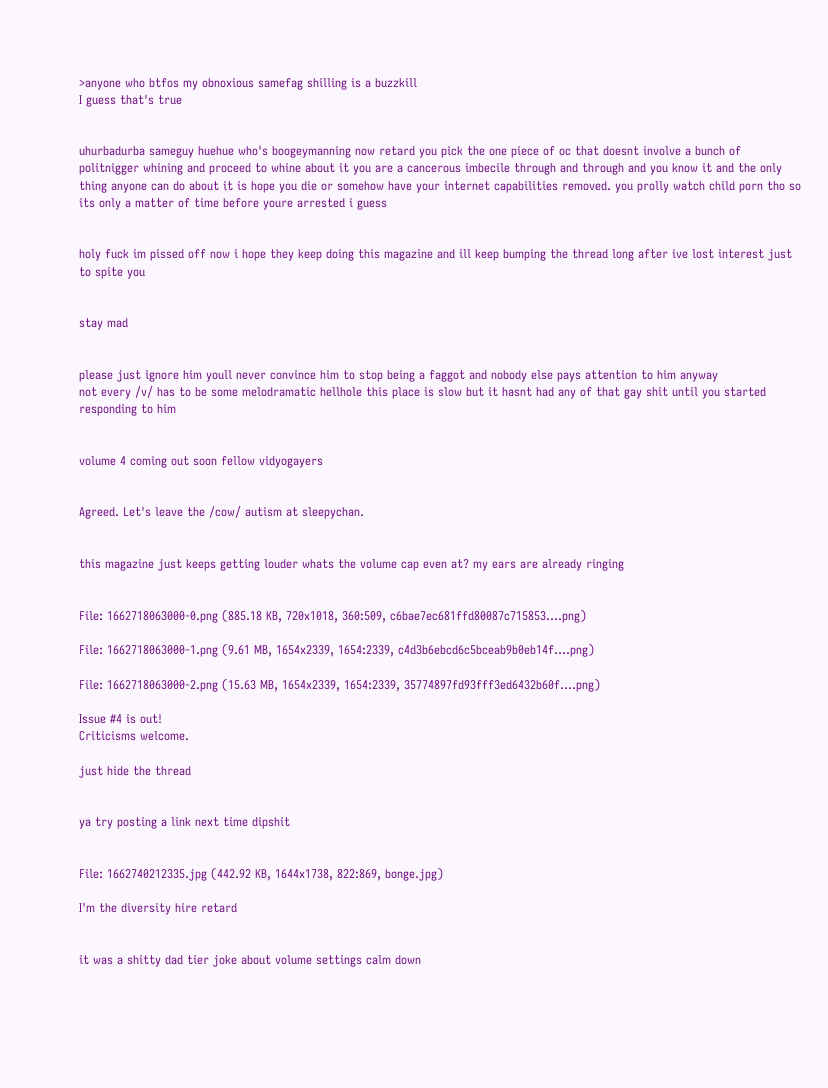>anyone who btfos my obnoxious samefag shilling is a buzzkill
I guess that's true


uhurbadurba sameguy huehue who's boogeymanning now retard you pick the one piece of oc that doesnt involve a bunch of politnigger whining and proceed to whine about it you are a cancerous imbecile through and through and you know it and the only thing anyone can do about it is hope you die or somehow have your internet capabilities removed. you prolly watch child porn tho so its only a matter of time before youre arrested i guess


holy fuck im pissed off now i hope they keep doing this magazine and ill keep bumping the thread long after ive lost interest just to spite you


stay mad


please just ignore him youll never convince him to stop being a faggot and nobody else pays attention to him anyway
not every /v/ has to be some melodramatic hellhole this place is slow but it hasnt had any of that gay shit until you started responding to him


volume 4 coming out soon fellow vidyogayers


Agreed. Let's leave the /cow/ autism at sleepychan.


this magazine just keeps getting louder whats the volume cap even at? my ears are already ringing


File: 1662718063000-0.png (885.18 KB, 720x1018, 360:509, c6bae7ec681ffd80087c715853….png)

File: 1662718063000-1.png (9.61 MB, 1654x2339, 1654:2339, c4d3b6ebcd6c5bceab9b0eb14f….png)

File: 1662718063000-2.png (15.63 MB, 1654x2339, 1654:2339, 35774897fd93fff3ed6432b60f….png)

Issue #4 is out!
Criticisms welcome.

just hide the thread


ya try posting a link next time dipshit


File: 1662740212335.jpg (442.92 KB, 1644x1738, 822:869, bonge.jpg)

I'm the diversity hire retard


it was a shitty dad tier joke about volume settings calm down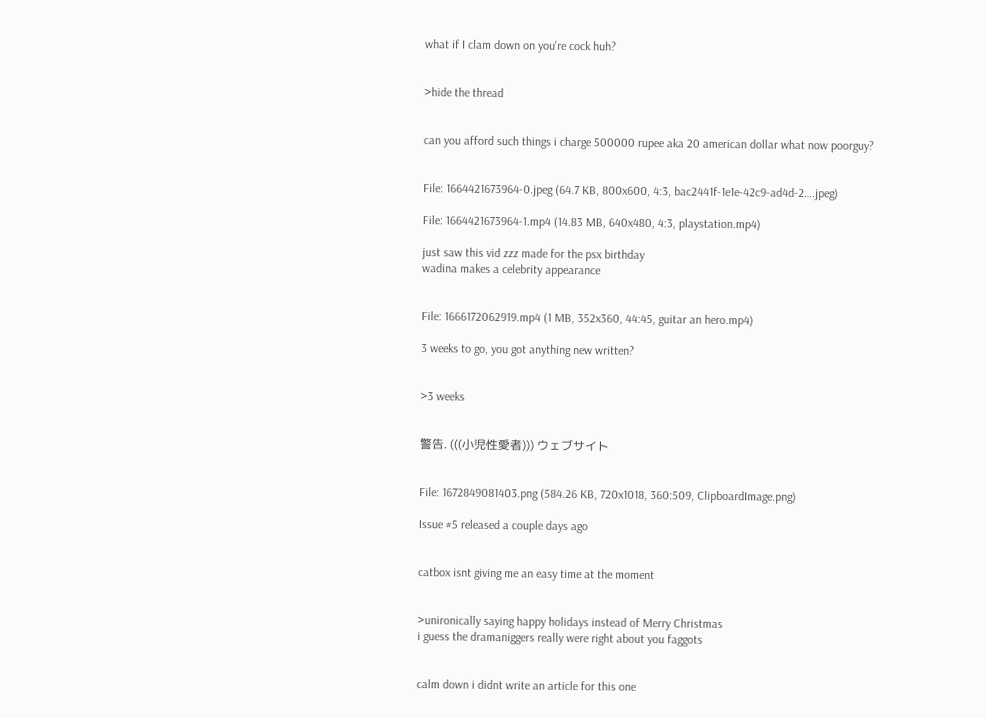what if I clam down on you're cock huh?


>hide the thread


can you afford such things i charge 500000 rupee aka 20 american dollar what now poorguy?


File: 1664421673964-0.jpeg (64.7 KB, 800x600, 4:3, bac2441f-1e1e-42c9-ad4d-2….jpeg)

File: 1664421673964-1.mp4 (14.83 MB, 640x480, 4:3, playstation.mp4)

just saw this vid zzz made for the psx birthday
wadina makes a celebrity appearance


File: 1666172062919.mp4 (1 MB, 352x360, 44:45, guitar an hero.mp4)

3 weeks to go, you got anything new written?


>3 weeks


警告. (((小児性愛者))) ウェブサイト


File: 1672849081403.png (584.26 KB, 720x1018, 360:509, ClipboardImage.png)

Issue #5 released a couple days ago


catbox isnt giving me an easy time at the moment


>unironically saying happy holidays instead of Merry Christmas
i guess the dramaniggers really were right about you faggots


calm down i didnt write an article for this one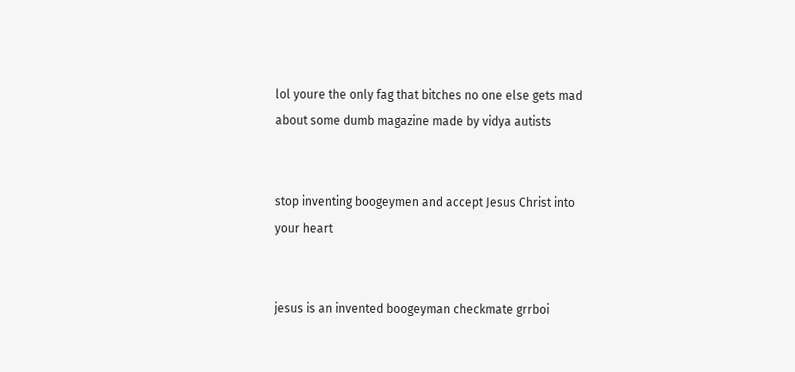lol youre the only fag that bitches no one else gets mad about some dumb magazine made by vidya autists


stop inventing boogeymen and accept Jesus Christ into your heart


jesus is an invented boogeyman checkmate grrboi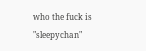who the fuck is "sleepychan"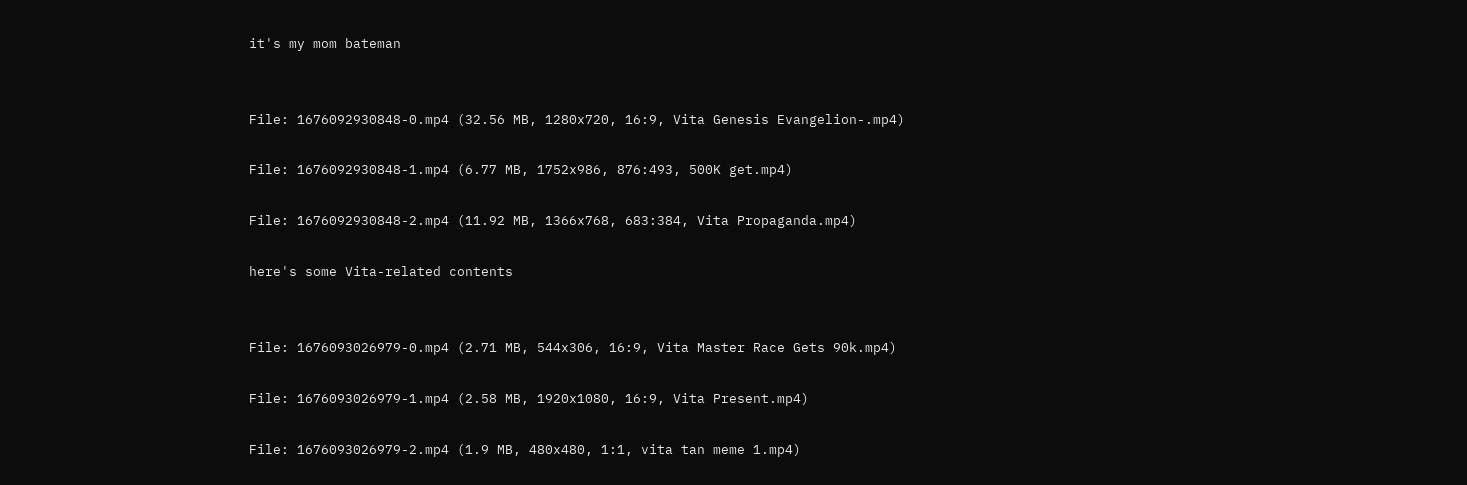it's my mom bateman


File: 1676092930848-0.mp4 (32.56 MB, 1280x720, 16:9, Vita Genesis Evangelion-.mp4)

File: 1676092930848-1.mp4 (6.77 MB, 1752x986, 876:493, 500K get.mp4)

File: 1676092930848-2.mp4 (11.92 MB, 1366x768, 683:384, Vita Propaganda.mp4)

here's some Vita-related contents


File: 1676093026979-0.mp4 (2.71 MB, 544x306, 16:9, Vita Master Race Gets 90k.mp4)

File: 1676093026979-1.mp4 (2.58 MB, 1920x1080, 16:9, Vita Present.mp4)

File: 1676093026979-2.mp4 (1.9 MB, 480x480, 1:1, vita tan meme 1.mp4)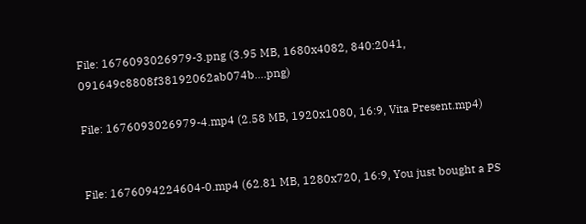File: 1676093026979-3.png (3.95 MB, 1680x4082, 840:2041, 091649c8808f38192062ab074b….png)

File: 1676093026979-4.mp4 (2.58 MB, 1920x1080, 16:9, Vita Present.mp4)


File: 1676094224604-0.mp4 (62.81 MB, 1280x720, 16:9, You just bought a PS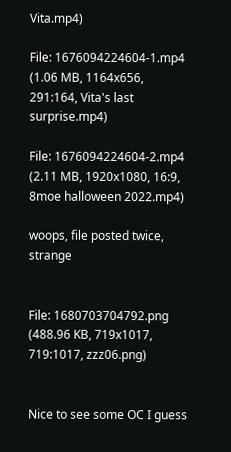Vita.mp4)

File: 1676094224604-1.mp4 (1.06 MB, 1164x656, 291:164, Vita's last surprise.mp4)

File: 1676094224604-2.mp4 (2.11 MB, 1920x1080, 16:9, 8moe halloween 2022.mp4)

woops, file posted twice, strange


File: 1680703704792.png (488.96 KB, 719x1017, 719:1017, zzz06.png)


Nice to see some OC I guess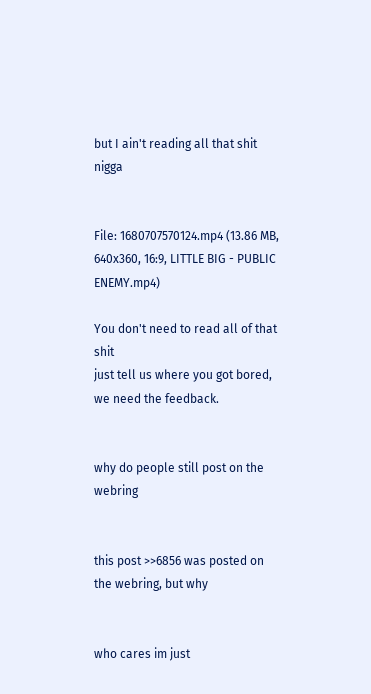but I ain't reading all that shit nigga


File: 1680707570124.mp4 (13.86 MB, 640x360, 16:9, LITTLE BIG - PUBLIC ENEMY.mp4)

You don't need to read all of that shit
just tell us where you got bored, we need the feedback.


why do people still post on the webring


this post >>6856 was posted on the webring, but why


who cares im just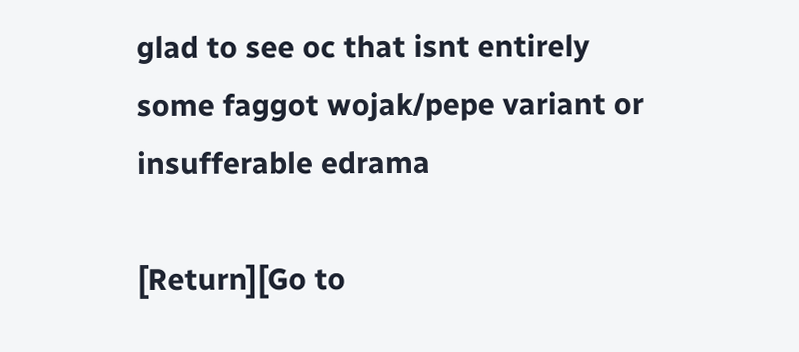glad to see oc that isnt entirely some faggot wojak/pepe variant or insufferable edrama

[Return][Go to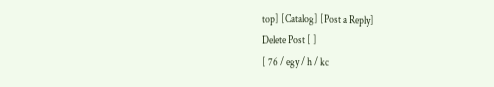top] [Catalog] [Post a Reply]
Delete Post [ ]
[ 76 / egy / h / kc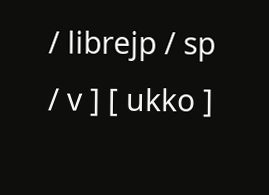/ librejp / sp / v ] [ ukko ]